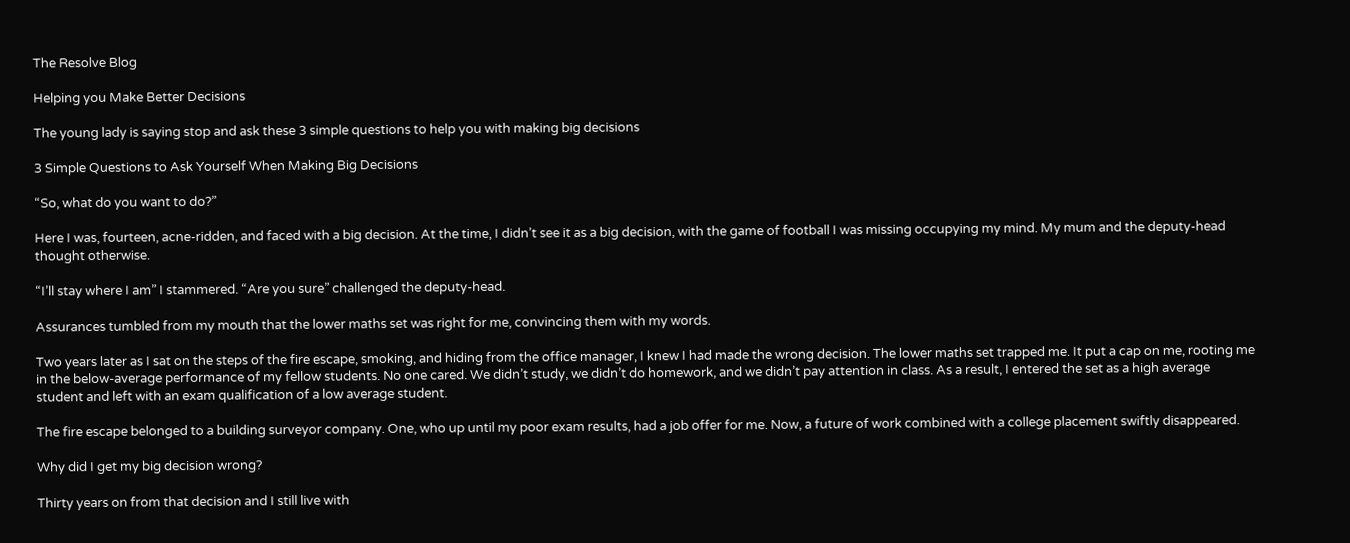The Resolve Blog

Helping you Make Better Decisions

The young lady is saying stop and ask these 3 simple questions to help you with making big decisions

3 Simple Questions to Ask Yourself When Making Big Decisions

“So, what do you want to do?”

Here I was, fourteen, acne-ridden, and faced with a big decision. At the time, I didn’t see it as a big decision, with the game of football I was missing occupying my mind. My mum and the deputy-head thought otherwise.

“I’ll stay where I am” I stammered. “Are you sure” challenged the deputy-head.

Assurances tumbled from my mouth that the lower maths set was right for me, convincing them with my words.

Two years later as I sat on the steps of the fire escape, smoking, and hiding from the office manager, I knew I had made the wrong decision. The lower maths set trapped me. It put a cap on me, rooting me in the below-average performance of my fellow students. No one cared. We didn’t study, we didn’t do homework, and we didn’t pay attention in class. As a result, I entered the set as a high average student and left with an exam qualification of a low average student.

The fire escape belonged to a building surveyor company. One, who up until my poor exam results, had a job offer for me. Now, a future of work combined with a college placement swiftly disappeared.

Why did I get my big decision wrong?

Thirty years on from that decision and I still live with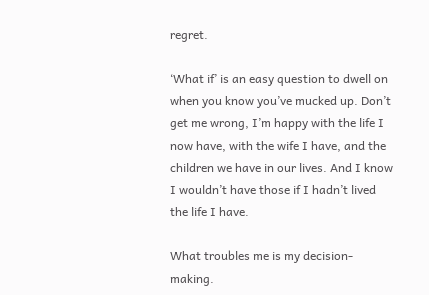regret.

‘What if’ is an easy question to dwell on when you know you’ve mucked up. Don’t get me wrong, I’m happy with the life I now have, with the wife I have, and the children we have in our lives. And I know I wouldn’t have those if I hadn’t lived the life I have.

What troubles me is my decision-making.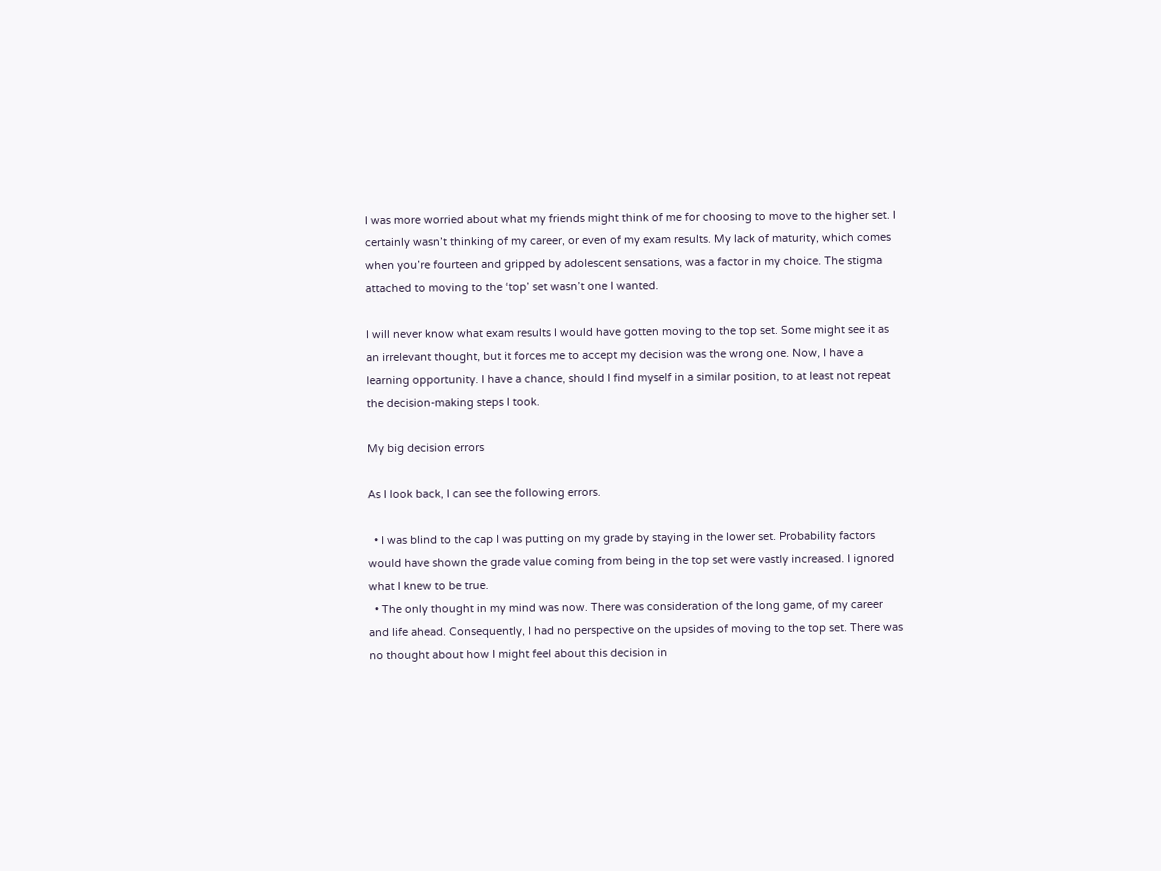I was more worried about what my friends might think of me for choosing to move to the higher set. I certainly wasn’t thinking of my career, or even of my exam results. My lack of maturity, which comes when you’re fourteen and gripped by adolescent sensations, was a factor in my choice. The stigma attached to moving to the ‘top’ set wasn’t one I wanted.

I will never know what exam results I would have gotten moving to the top set. Some might see it as an irrelevant thought, but it forces me to accept my decision was the wrong one. Now, I have a learning opportunity. I have a chance, should I find myself in a similar position, to at least not repeat the decision-making steps I took.

My big decision errors

As I look back, I can see the following errors.

  • I was blind to the cap I was putting on my grade by staying in the lower set. Probability factors would have shown the grade value coming from being in the top set were vastly increased. I ignored what I knew to be true.
  • The only thought in my mind was now. There was consideration of the long game, of my career and life ahead. Consequently, I had no perspective on the upsides of moving to the top set. There was no thought about how I might feel about this decision in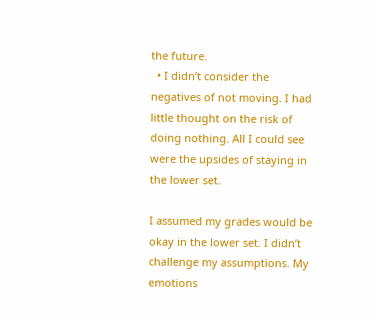the future.
  • I didn’t consider the negatives of not moving. I had little thought on the risk of doing nothing. All I could see were the upsides of staying in the lower set.

I assumed my grades would be okay in the lower set. I didn’t challenge my assumptions. My emotions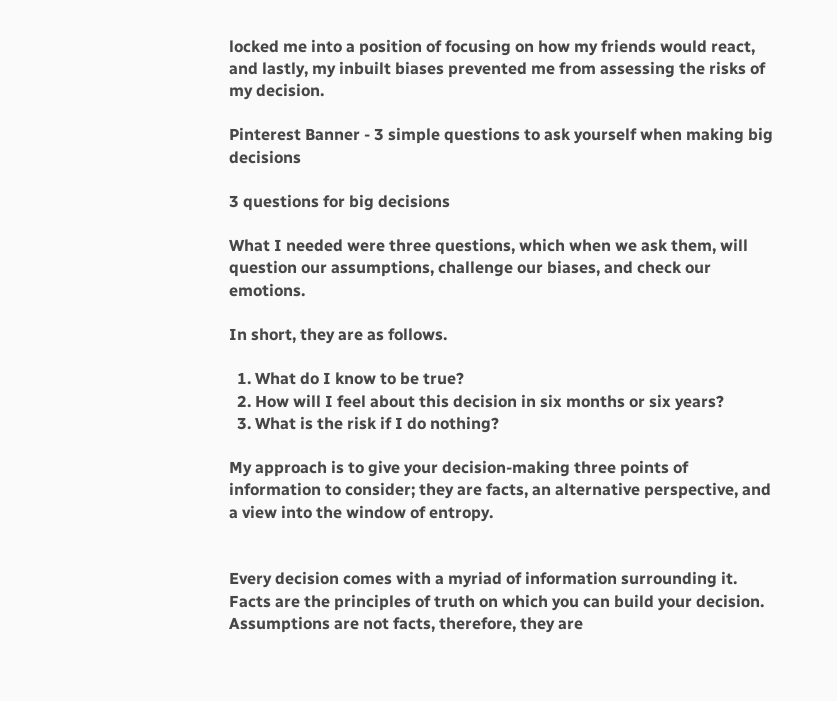locked me into a position of focusing on how my friends would react, and lastly, my inbuilt biases prevented me from assessing the risks of my decision.

Pinterest Banner - 3 simple questions to ask yourself when making big decisions

3 questions for big decisions

What I needed were three questions, which when we ask them, will question our assumptions, challenge our biases, and check our emotions.

In short, they are as follows.

  1. What do I know to be true?
  2. How will I feel about this decision in six months or six years?
  3. What is the risk if I do nothing?

My approach is to give your decision-making three points of information to consider; they are facts, an alternative perspective, and a view into the window of entropy.


Every decision comes with a myriad of information surrounding it. Facts are the principles of truth on which you can build your decision. Assumptions are not facts, therefore, they are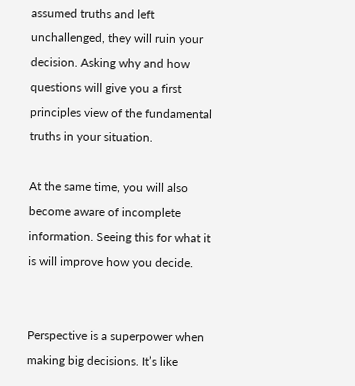assumed truths and left unchallenged, they will ruin your decision. Asking why and how questions will give you a first principles view of the fundamental truths in your situation.

At the same time, you will also become aware of incomplete information. Seeing this for what it is will improve how you decide.


Perspective is a superpower when making big decisions. It’s like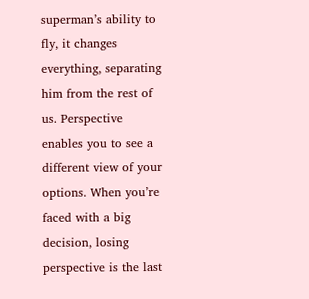superman’s ability to fly, it changes everything, separating him from the rest of us. Perspective enables you to see a different view of your options. When you’re faced with a big decision, losing perspective is the last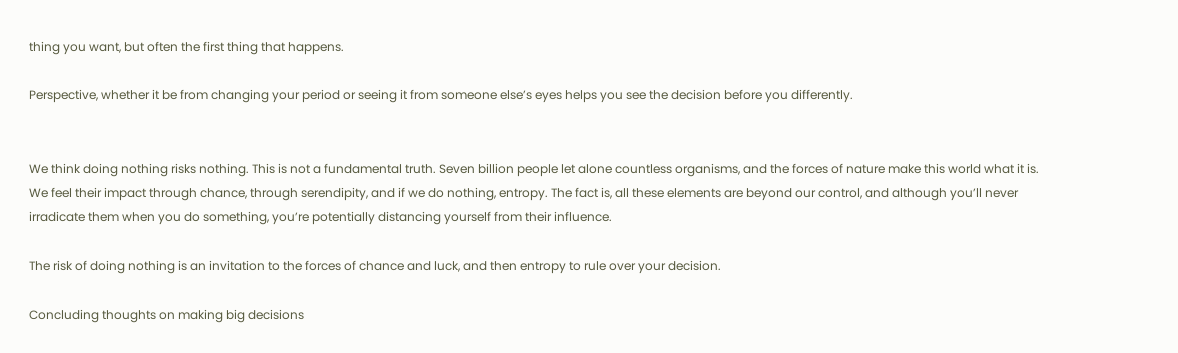thing you want, but often the first thing that happens.

Perspective, whether it be from changing your period or seeing it from someone else’s eyes helps you see the decision before you differently.


We think doing nothing risks nothing. This is not a fundamental truth. Seven billion people let alone countless organisms, and the forces of nature make this world what it is. We feel their impact through chance, through serendipity, and if we do nothing, entropy. The fact is, all these elements are beyond our control, and although you’ll never irradicate them when you do something, you’re potentially distancing yourself from their influence.

The risk of doing nothing is an invitation to the forces of chance and luck, and then entropy to rule over your decision.

Concluding thoughts on making big decisions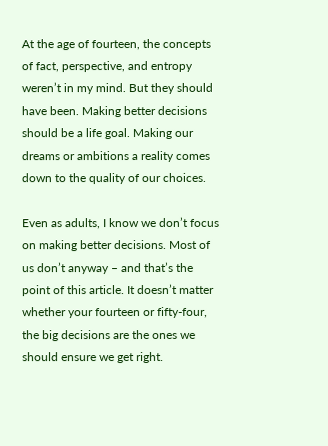At the age of fourteen, the concepts of fact, perspective, and entropy weren’t in my mind. But they should have been. Making better decisions should be a life goal. Making our dreams or ambitions a reality comes down to the quality of our choices.

Even as adults, I know we don’t focus on making better decisions. Most of us don’t anyway – and that’s the point of this article. It doesn’t matter whether your fourteen or fifty-four, the big decisions are the ones we should ensure we get right.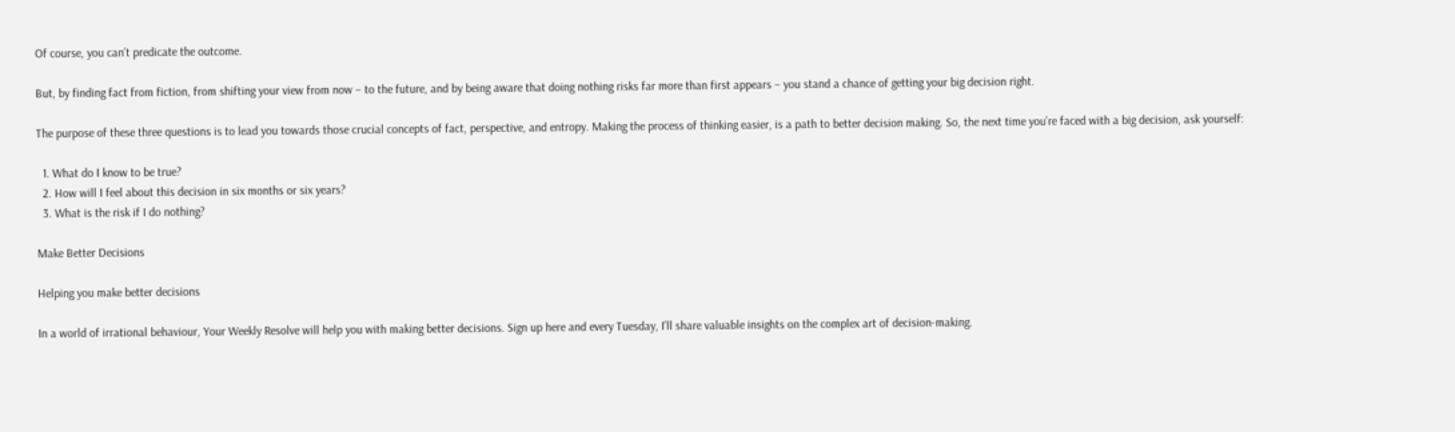Of course, you can’t predicate the outcome.

But, by finding fact from fiction, from shifting your view from now – to the future, and by being aware that doing nothing risks far more than first appears – you stand a chance of getting your big decision right.

The purpose of these three questions is to lead you towards those crucial concepts of fact, perspective, and entropy. Making the process of thinking easier, is a path to better decision making. So, the next time you’re faced with a big decision, ask yourself:

  1. What do I know to be true?
  2. How will I feel about this decision in six months or six years?
  3. What is the risk if I do nothing?

Make Better Decisions

Helping you make better decisions

In a world of irrational behaviour, Your Weekly Resolve will help you with making better decisions. Sign up here and every Tuesday, I’ll share valuable insights on the complex art of decision-making.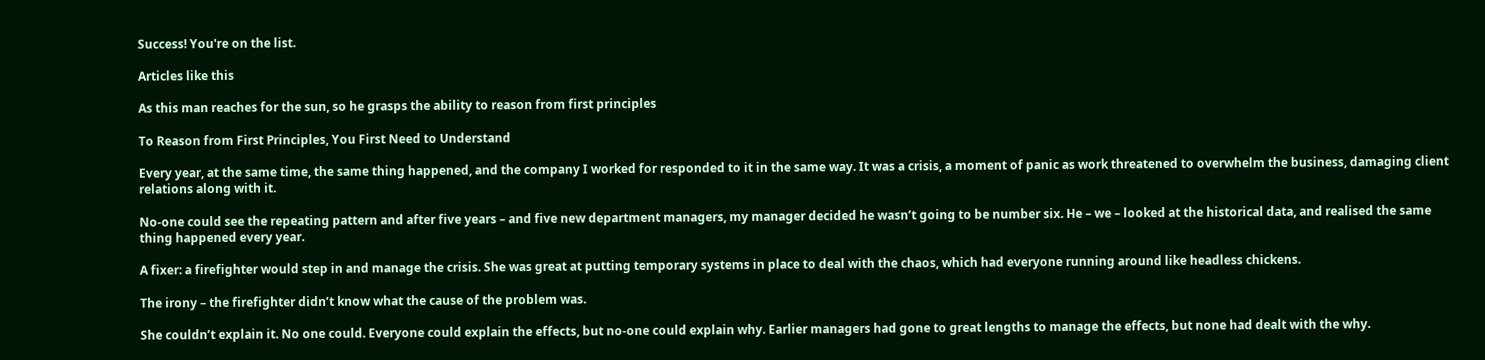Success! You're on the list.

Articles like this

As this man reaches for the sun, so he grasps the ability to reason from first principles

To Reason from First Principles, You First Need to Understand

Every year, at the same time, the same thing happened, and the company I worked for responded to it in the same way. It was a crisis, a moment of panic as work threatened to overwhelm the business, damaging client relations along with it.

No-one could see the repeating pattern and after five years – and five new department managers, my manager decided he wasn’t going to be number six. He – we – looked at the historical data, and realised the same thing happened every year.

A fixer: a firefighter would step in and manage the crisis. She was great at putting temporary systems in place to deal with the chaos, which had everyone running around like headless chickens.

The irony – the firefighter didn’t know what the cause of the problem was.

She couldn’t explain it. No one could. Everyone could explain the effects, but no-one could explain why. Earlier managers had gone to great lengths to manage the effects, but none had dealt with the why.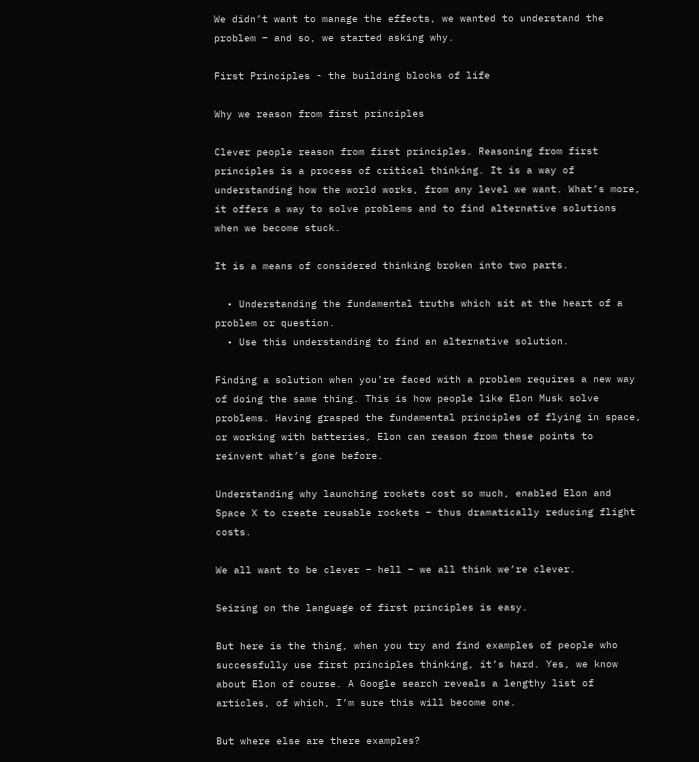We didn’t want to manage the effects, we wanted to understand the problem – and so, we started asking why.

First Principles - the building blocks of life

Why we reason from first principles

Clever people reason from first principles. Reasoning from first principles is a process of critical thinking. It is a way of understanding how the world works, from any level we want. What’s more, it offers a way to solve problems and to find alternative solutions when we become stuck.

It is a means of considered thinking broken into two parts.

  • Understanding the fundamental truths which sit at the heart of a problem or question.
  • Use this understanding to find an alternative solution.

Finding a solution when you’re faced with a problem requires a new way of doing the same thing. This is how people like Elon Musk solve problems. Having grasped the fundamental principles of flying in space, or working with batteries, Elon can reason from these points to reinvent what’s gone before.

Understanding why launching rockets cost so much, enabled Elon and Space X to create reusable rockets – thus dramatically reducing flight costs.

We all want to be clever – hell – we all think we’re clever.

Seizing on the language of first principles is easy.

But here is the thing, when you try and find examples of people who successfully use first principles thinking, it’s hard. Yes, we know about Elon of course. A Google search reveals a lengthy list of articles, of which, I’m sure this will become one.

But where else are there examples?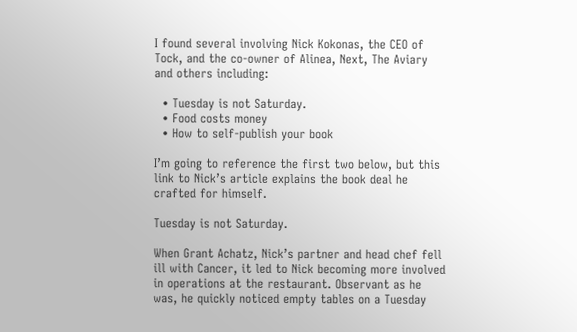I found several involving Nick Kokonas, the CEO of Tock, and the co-owner of Alinea, Next, The Aviary and others including:

  • Tuesday is not Saturday.
  • Food costs money
  • How to self-publish your book

I’m going to reference the first two below, but this link to Nick’s article explains the book deal he crafted for himself.

Tuesday is not Saturday.

When Grant Achatz, Nick’s partner and head chef fell ill with Cancer, it led to Nick becoming more involved in operations at the restaurant. Observant as he was, he quickly noticed empty tables on a Tuesday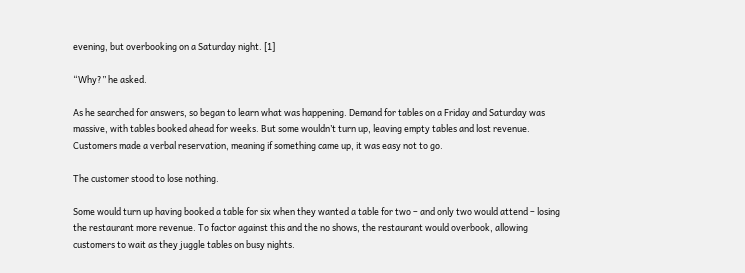evening, but overbooking on a Saturday night. [1]

“Why?” he asked.

As he searched for answers, so began to learn what was happening. Demand for tables on a Friday and Saturday was massive, with tables booked ahead for weeks. But some wouldn’t turn up, leaving empty tables and lost revenue. Customers made a verbal reservation, meaning if something came up, it was easy not to go.

The customer stood to lose nothing.

Some would turn up having booked a table for six when they wanted a table for two – and only two would attend – losing the restaurant more revenue. To factor against this and the no shows, the restaurant would overbook, allowing customers to wait as they juggle tables on busy nights.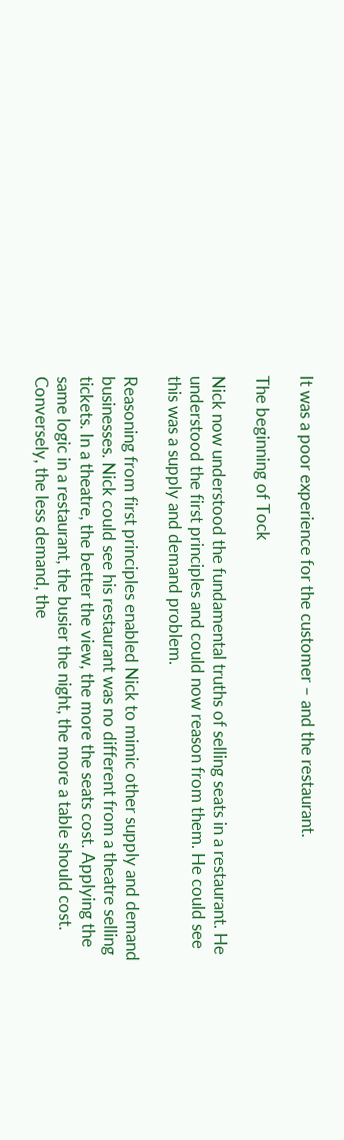It was a poor experience for the customer – and the restaurant.

The beginning of Tock

Nick now understood the fundamental truths of selling seats in a restaurant. He understood the first principles and could now reason from them. He could see this was a supply and demand problem.

Reasoning from first principles enabled Nick to mimic other supply and demand businesses. Nick could see his restaurant was no different from a theatre selling tickets. In a theatre, the better the view, the more the seats cost. Applying the same logic in a restaurant, the busier the night, the more a table should cost. Conversely, the less demand, the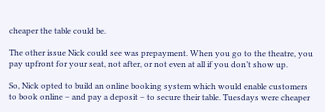cheaper the table could be.

The other issue Nick could see was prepayment. When you go to the theatre, you pay upfront for your seat, not after, or not even at all if you don’t show up.

So, Nick opted to build an online booking system which would enable customers to book online – and pay a deposit – to secure their table. Tuesdays were cheaper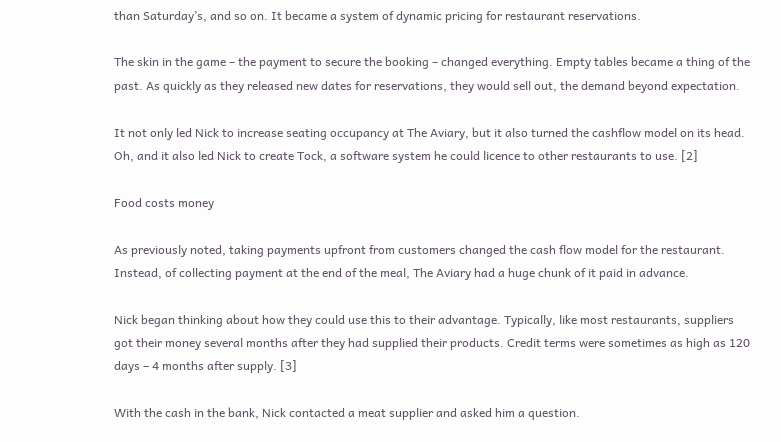than Saturday’s, and so on. It became a system of dynamic pricing for restaurant reservations.

The skin in the game – the payment to secure the booking – changed everything. Empty tables became a thing of the past. As quickly as they released new dates for reservations, they would sell out, the demand beyond expectation.

It not only led Nick to increase seating occupancy at The Aviary, but it also turned the cashflow model on its head. Oh, and it also led Nick to create Tock, a software system he could licence to other restaurants to use. [2]

Food costs money

As previously noted, taking payments upfront from customers changed the cash flow model for the restaurant. Instead, of collecting payment at the end of the meal, The Aviary had a huge chunk of it paid in advance.

Nick began thinking about how they could use this to their advantage. Typically, like most restaurants, suppliers got their money several months after they had supplied their products. Credit terms were sometimes as high as 120 days – 4 months after supply. [3]

With the cash in the bank, Nick contacted a meat supplier and asked him a question.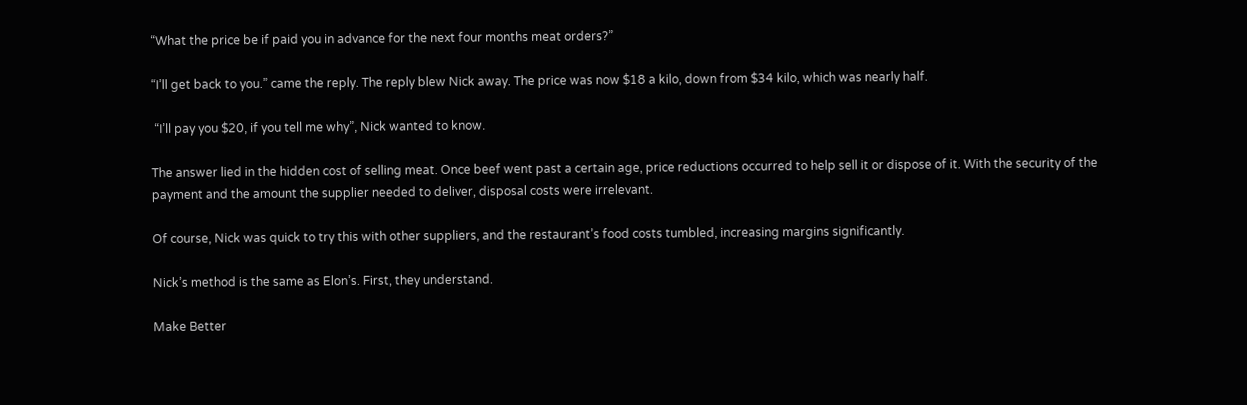“What the price be if paid you in advance for the next four months meat orders?”

“I’ll get back to you.” came the reply. The reply blew Nick away. The price was now $18 a kilo, down from $34 kilo, which was nearly half.

 “I’ll pay you $20, if you tell me why”, Nick wanted to know.

The answer lied in the hidden cost of selling meat. Once beef went past a certain age, price reductions occurred to help sell it or dispose of it. With the security of the payment and the amount the supplier needed to deliver, disposal costs were irrelevant.

Of course, Nick was quick to try this with other suppliers, and the restaurant’s food costs tumbled, increasing margins significantly.

Nick’s method is the same as Elon’s. First, they understand.

Make Better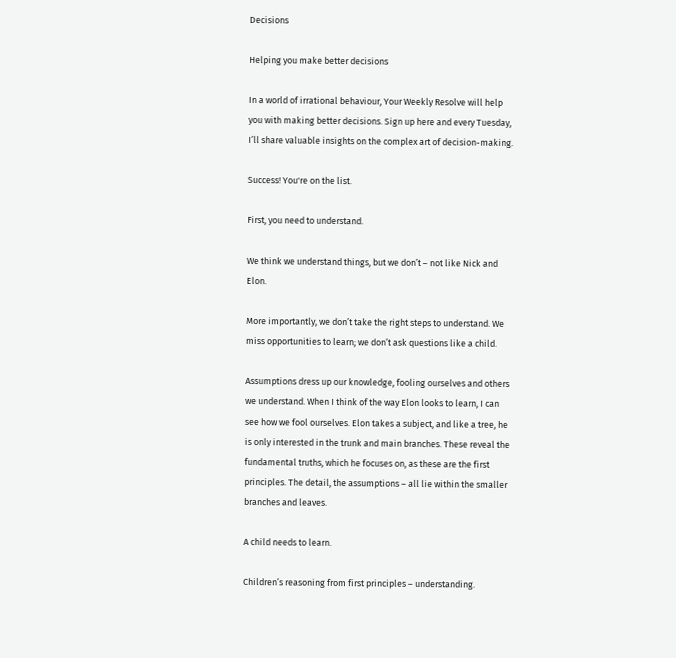Decisions

Helping you make better decisions

In a world of irrational behaviour, Your Weekly Resolve will help you with making better decisions. Sign up here and every Tuesday, I’ll share valuable insights on the complex art of decision-making.

Success! You're on the list.

First, you need to understand.

We think we understand things, but we don’t – not like Nick and Elon.

More importantly, we don’t take the right steps to understand. We miss opportunities to learn; we don’t ask questions like a child.

Assumptions dress up our knowledge, fooling ourselves and others we understand. When I think of the way Elon looks to learn, I can see how we fool ourselves. Elon takes a subject, and like a tree, he is only interested in the trunk and main branches. These reveal the fundamental truths, which he focuses on, as these are the first principles. The detail, the assumptions – all lie within the smaller branches and leaves.

A child needs to learn.

Children’s reasoning from first principles – understanding.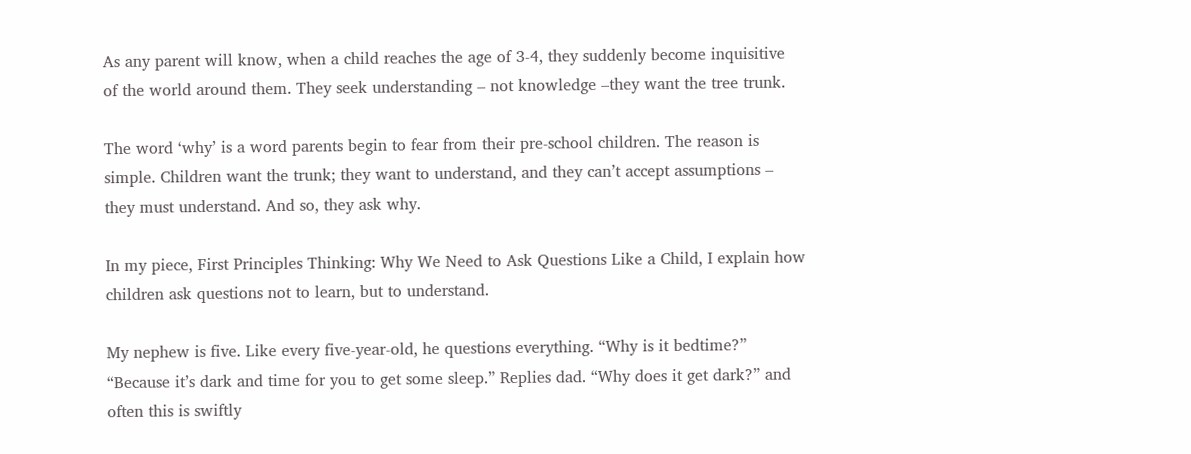As any parent will know, when a child reaches the age of 3-4, they suddenly become inquisitive of the world around them. They seek understanding – not knowledge –they want the tree trunk.

The word ‘why’ is a word parents begin to fear from their pre-school children. The reason is simple. Children want the trunk; they want to understand, and they can’t accept assumptions – they must understand. And so, they ask why.

In my piece, First Principles Thinking: Why We Need to Ask Questions Like a Child, I explain how children ask questions not to learn, but to understand.

My nephew is five. Like every five-year-old, he questions everything. “Why is it bedtime?” “Because it’s dark and time for you to get some sleep.” Replies dad. “Why does it get dark?” and often this is swiftly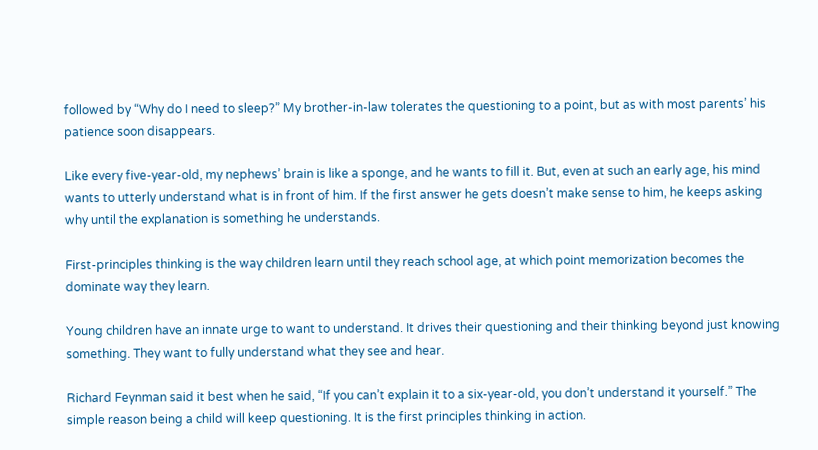followed by “Why do I need to sleep?” My brother-in-law tolerates the questioning to a point, but as with most parents’ his patience soon disappears.

Like every five-year-old, my nephews’ brain is like a sponge, and he wants to fill it. But, even at such an early age, his mind wants to utterly understand what is in front of him. If the first answer he gets doesn’t make sense to him, he keeps asking why until the explanation is something he understands.

First-principles thinking is the way children learn until they reach school age, at which point memorization becomes the dominate way they learn.

Young children have an innate urge to want to understand. It drives their questioning and their thinking beyond just knowing something. They want to fully understand what they see and hear.

Richard Feynman said it best when he said, “If you can’t explain it to a six-year-old, you don’t understand it yourself.” The simple reason being a child will keep questioning. It is the first principles thinking in action.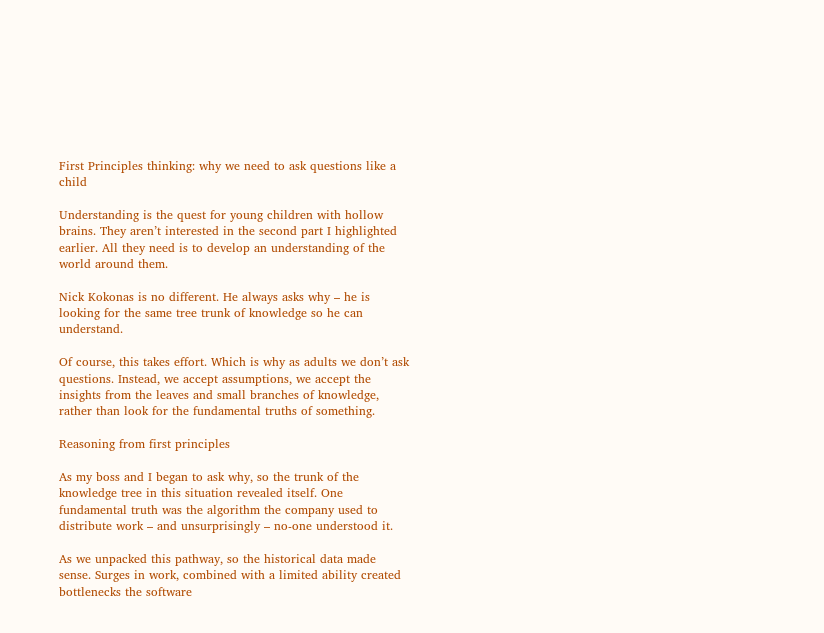First Principles thinking: why we need to ask questions like a child

Understanding is the quest for young children with hollow brains. They aren’t interested in the second part I highlighted earlier. All they need is to develop an understanding of the world around them.

Nick Kokonas is no different. He always asks why – he is looking for the same tree trunk of knowledge so he can understand.

Of course, this takes effort. Which is why as adults we don’t ask questions. Instead, we accept assumptions, we accept the insights from the leaves and small branches of knowledge, rather than look for the fundamental truths of something.

Reasoning from first principles

As my boss and I began to ask why, so the trunk of the knowledge tree in this situation revealed itself. One fundamental truth was the algorithm the company used to distribute work – and unsurprisingly – no-one understood it.

As we unpacked this pathway, so the historical data made sense. Surges in work, combined with a limited ability created bottlenecks the software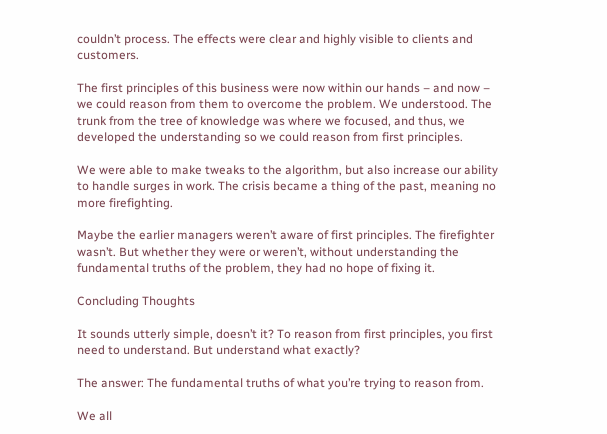couldn’t process. The effects were clear and highly visible to clients and customers.

The first principles of this business were now within our hands – and now – we could reason from them to overcome the problem. We understood. The trunk from the tree of knowledge was where we focused, and thus, we developed the understanding so we could reason from first principles.

We were able to make tweaks to the algorithm, but also increase our ability to handle surges in work. The crisis became a thing of the past, meaning no more firefighting.

Maybe the earlier managers weren’t aware of first principles. The firefighter wasn’t. But whether they were or weren’t, without understanding the fundamental truths of the problem, they had no hope of fixing it.

Concluding Thoughts

It sounds utterly simple, doesn’t it? To reason from first principles, you first need to understand. But understand what exactly?

The answer: The fundamental truths of what you’re trying to reason from.

We all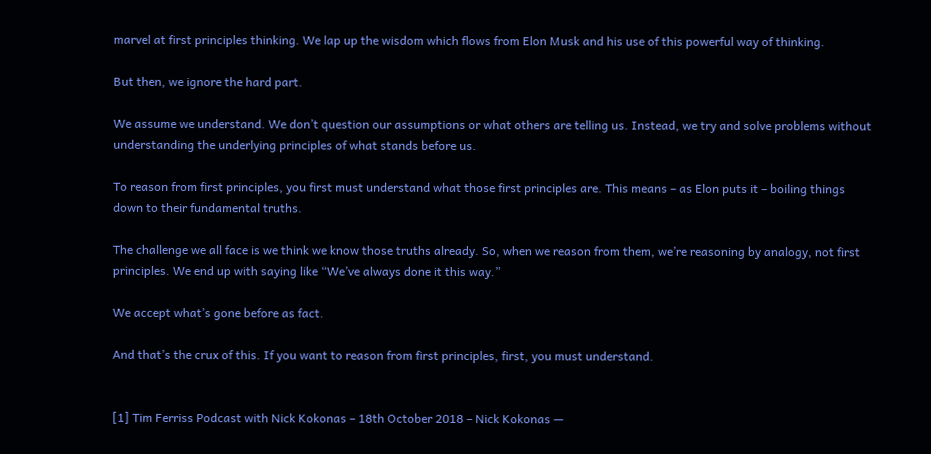marvel at first principles thinking. We lap up the wisdom which flows from Elon Musk and his use of this powerful way of thinking.

But then, we ignore the hard part.

We assume we understand. We don’t question our assumptions or what others are telling us. Instead, we try and solve problems without understanding the underlying principles of what stands before us.

To reason from first principles, you first must understand what those first principles are. This means – as Elon puts it – boiling things down to their fundamental truths.

The challenge we all face is we think we know those truths already. So, when we reason from them, we’re reasoning by analogy, not first principles. We end up with saying like “We’ve always done it this way.”

We accept what’s gone before as fact.

And that’s the crux of this. If you want to reason from first principles, first, you must understand.


[1] Tim Ferriss Podcast with Nick Kokonas – 18th October 2018 – Nick Kokonas —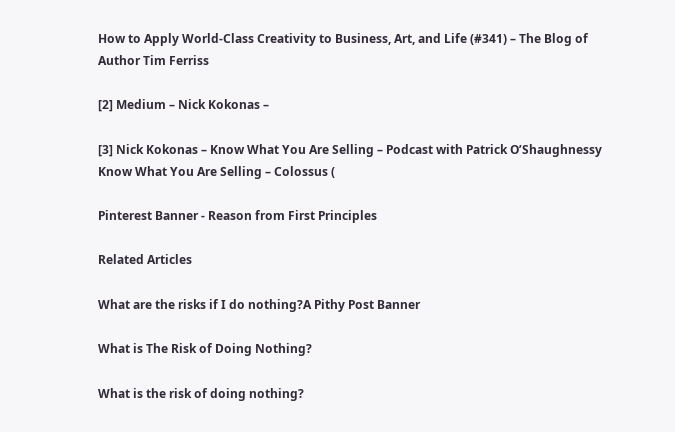How to Apply World-Class Creativity to Business, Art, and Life (#341) – The Blog of Author Tim Ferriss

[2] Medium – Nick Kokonas –

[3] Nick Kokonas – Know What You Are Selling – Podcast with Patrick O’Shaughnessy Know What You Are Selling – Colossus (

Pinterest Banner - Reason from First Principles

Related Articles

What are the risks if I do nothing?A Pithy Post Banner

What is The Risk of Doing Nothing?

What is the risk of doing nothing?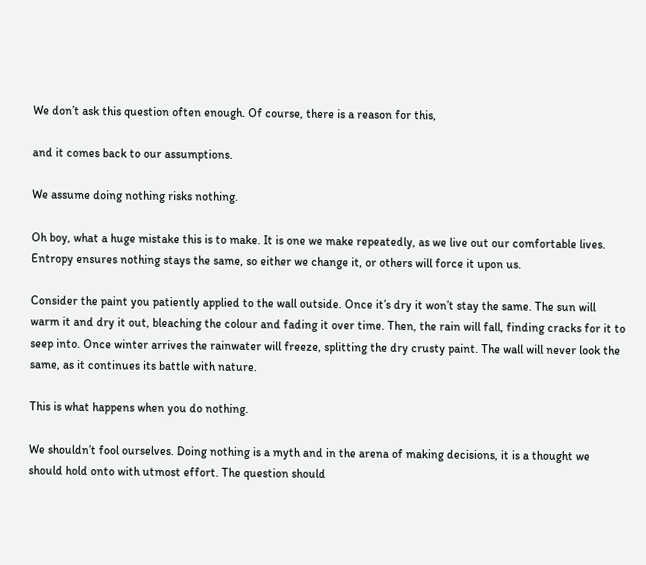We don’t ask this question often enough. Of course, there is a reason for this,

and it comes back to our assumptions.

We assume doing nothing risks nothing.

Oh boy, what a huge mistake this is to make. It is one we make repeatedly, as we live out our comfortable lives. Entropy ensures nothing stays the same, so either we change it, or others will force it upon us.

Consider the paint you patiently applied to the wall outside. Once it’s dry it won’t stay the same. The sun will warm it and dry it out, bleaching the colour and fading it over time. Then, the rain will fall, finding cracks for it to seep into. Once winter arrives the rainwater will freeze, splitting the dry crusty paint. The wall will never look the same, as it continues its battle with nature.

This is what happens when you do nothing.

We shouldn’t fool ourselves. Doing nothing is a myth and in the arena of making decisions, it is a thought we should hold onto with utmost effort. The question should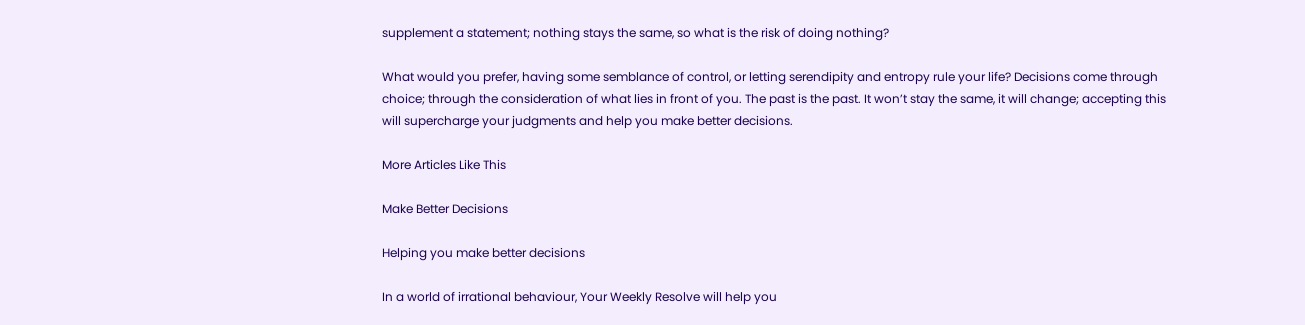supplement a statement; nothing stays the same, so what is the risk of doing nothing?

What would you prefer, having some semblance of control, or letting serendipity and entropy rule your life? Decisions come through choice; through the consideration of what lies in front of you. The past is the past. It won’t stay the same, it will change; accepting this will supercharge your judgments and help you make better decisions.

More Articles Like This

Make Better Decisions

Helping you make better decisions

In a world of irrational behaviour, Your Weekly Resolve will help you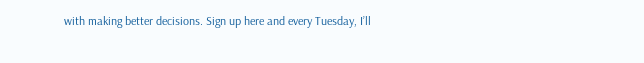with making better decisions. Sign up here and every Tuesday, I’ll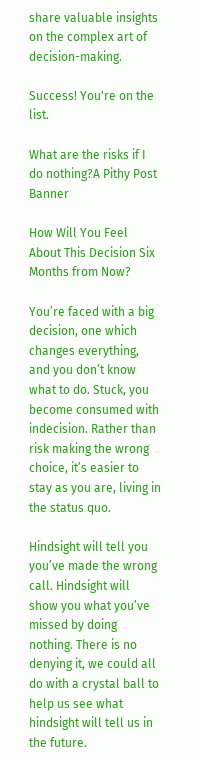share valuable insights on the complex art of decision-making.

Success! You're on the list.

What are the risks if I do nothing?A Pithy Post Banner

How Will You Feel About This Decision Six Months from Now?

You’re faced with a big decision, one which changes everything, and you don’t know what to do. Stuck, you become consumed with indecision. Rather than risk making the wrong choice, it’s easier to stay as you are, living in the status quo.

Hindsight will tell you you’ve made the wrong call. Hindsight will show you what you’ve missed by doing nothing. There is no denying it, we could all do with a crystal ball to help us see what hindsight will tell us in the future.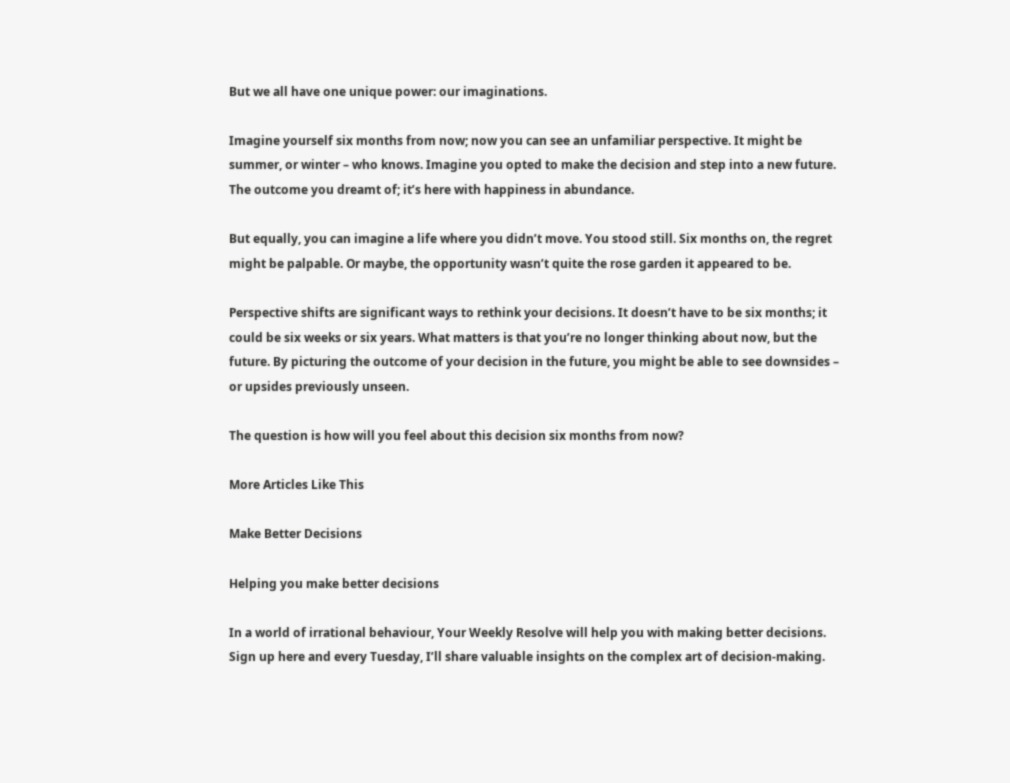But we all have one unique power: our imaginations.

Imagine yourself six months from now; now you can see an unfamiliar perspective. It might be summer, or winter – who knows. Imagine you opted to make the decision and step into a new future. The outcome you dreamt of; it’s here with happiness in abundance.

But equally, you can imagine a life where you didn’t move. You stood still. Six months on, the regret might be palpable. Or maybe, the opportunity wasn’t quite the rose garden it appeared to be.

Perspective shifts are significant ways to rethink your decisions. It doesn’t have to be six months; it could be six weeks or six years. What matters is that you’re no longer thinking about now, but the future. By picturing the outcome of your decision in the future, you might be able to see downsides – or upsides previously unseen.

The question is how will you feel about this decision six months from now?

More Articles Like This

Make Better Decisions

Helping you make better decisions

In a world of irrational behaviour, Your Weekly Resolve will help you with making better decisions. Sign up here and every Tuesday, I’ll share valuable insights on the complex art of decision-making.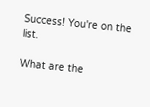Success! You're on the list.

What are the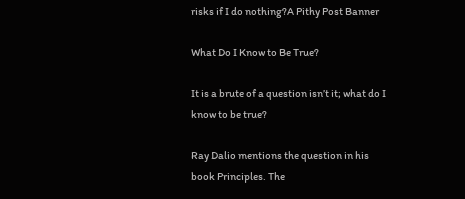risks if I do nothing?A Pithy Post Banner

What Do I Know to Be True?

It is a brute of a question isn’t it; what do I know to be true?

Ray Dalio mentions the question in his book Principles. The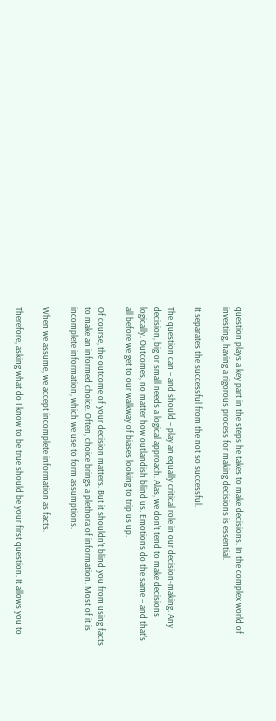question plays a key part in the steps he takes to make decisions. In the complex world of investing, having a rigorous process for making decisions is essential.

It separates the successful from the not so successful.

The question can – and should – play an equally critical role in our decision-making. Any decision, big or small needs a logical approach. Alas, we don’t tend to make decisions logically. Outcomes, no matter how outlandish blind us. Emotions do the same – and that’s all before we get to our walkway of biases looking to trip us up.

Of course, the outcome of your decision matters. But it shouldn’t blind you from using facts to make an informed choice. Often, choice brings a plethora of information. Most of it is incomplete information, which we use to form assumptions.

When we assume, we accept incomplete information as facts.

Therefore, asking what do I know to be true should be your first question. It allows you to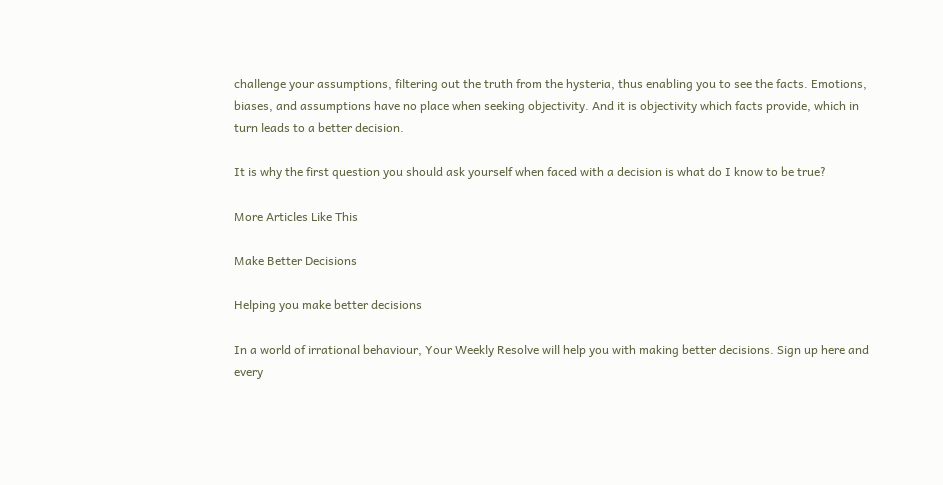challenge your assumptions, filtering out the truth from the hysteria, thus enabling you to see the facts. Emotions, biases, and assumptions have no place when seeking objectivity. And it is objectivity which facts provide, which in turn leads to a better decision.

It is why the first question you should ask yourself when faced with a decision is what do I know to be true?

More Articles Like This

Make Better Decisions

Helping you make better decisions

In a world of irrational behaviour, Your Weekly Resolve will help you with making better decisions. Sign up here and every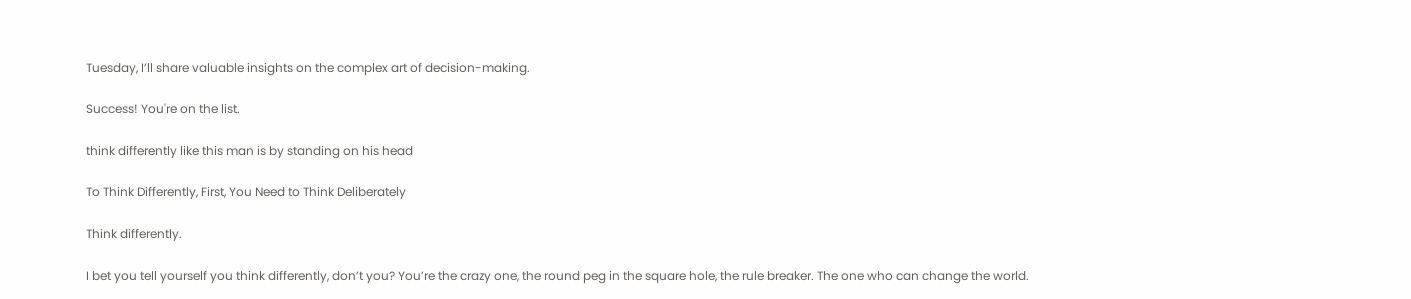Tuesday, I’ll share valuable insights on the complex art of decision-making.

Success! You're on the list.

think differently like this man is by standing on his head

To Think Differently, First, You Need to Think Deliberately

Think differently.

I bet you tell yourself you think differently, don’t you? You’re the crazy one, the round peg in the square hole, the rule breaker. The one who can change the world.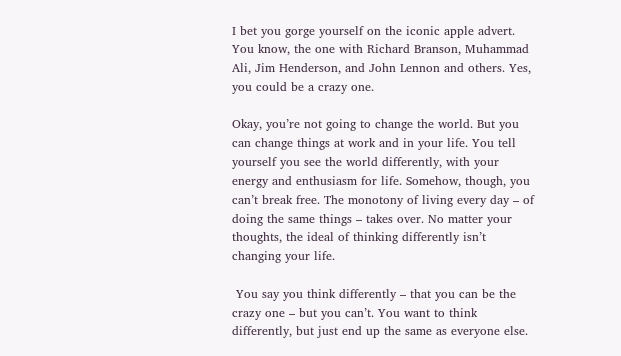I bet you gorge yourself on the iconic apple advert. You know, the one with Richard Branson, Muhammad Ali, Jim Henderson, and John Lennon and others. Yes, you could be a crazy one.

Okay, you’re not going to change the world. But you can change things at work and in your life. You tell yourself you see the world differently, with your energy and enthusiasm for life. Somehow, though, you can’t break free. The monotony of living every day – of doing the same things – takes over. No matter your thoughts, the ideal of thinking differently isn’t changing your life.

 You say you think differently – that you can be the crazy one – but you can’t. You want to think differently, but just end up the same as everyone else.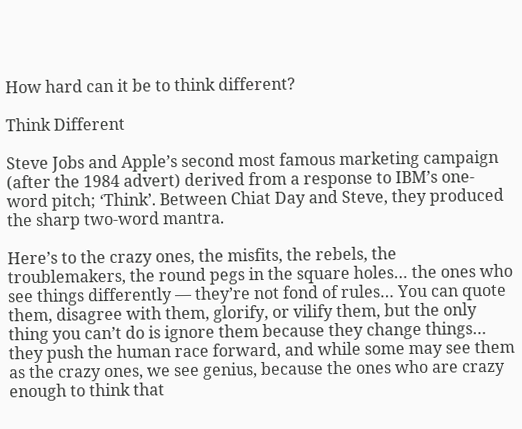How hard can it be to think different?

Think Different

Steve Jobs and Apple’s second most famous marketing campaign (after the 1984 advert) derived from a response to IBM’s one-word pitch; ‘Think’. Between Chiat Day and Steve, they produced the sharp two-word mantra.

Here’s to the crazy ones, the misfits, the rebels, the troublemakers, the round pegs in the square holes… the ones who see things differently — they’re not fond of rules… You can quote them, disagree with them, glorify, or vilify them, but the only thing you can’t do is ignore them because they change things… they push the human race forward, and while some may see them as the crazy ones, we see genius, because the ones who are crazy enough to think that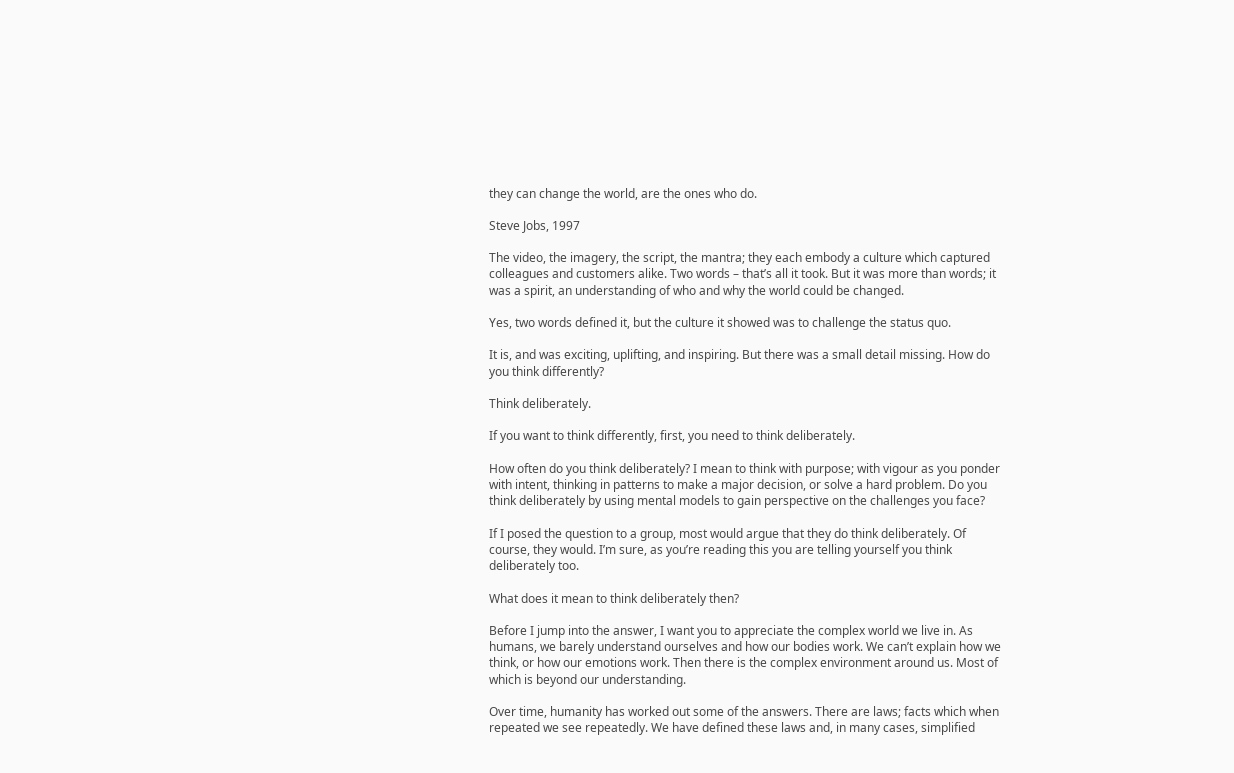they can change the world, are the ones who do.

Steve Jobs, 1997

The video, the imagery, the script, the mantra; they each embody a culture which captured colleagues and customers alike. Two words – that’s all it took. But it was more than words; it was a spirit, an understanding of who and why the world could be changed.

Yes, two words defined it, but the culture it showed was to challenge the status quo.

It is, and was exciting, uplifting, and inspiring. But there was a small detail missing. How do you think differently?

Think deliberately.

If you want to think differently, first, you need to think deliberately.

How often do you think deliberately? I mean to think with purpose; with vigour as you ponder with intent, thinking in patterns to make a major decision, or solve a hard problem. Do you think deliberately by using mental models to gain perspective on the challenges you face?

If I posed the question to a group, most would argue that they do think deliberately. Of course, they would. I’m sure, as you’re reading this you are telling yourself you think deliberately too.

What does it mean to think deliberately then?

Before I jump into the answer, I want you to appreciate the complex world we live in. As humans, we barely understand ourselves and how our bodies work. We can’t explain how we think, or how our emotions work. Then there is the complex environment around us. Most of which is beyond our understanding.

Over time, humanity has worked out some of the answers. There are laws; facts which when repeated we see repeatedly. We have defined these laws and, in many cases, simplified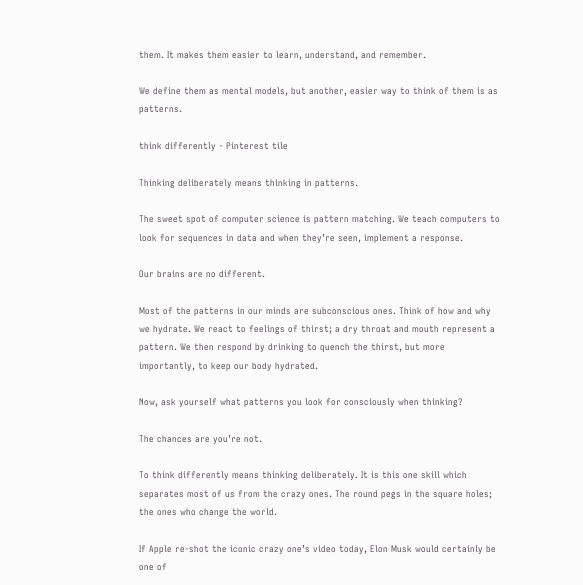them. It makes them easier to learn, understand, and remember.

We define them as mental models, but another, easier way to think of them is as patterns.

think differently - Pinterest tile

Thinking deliberately means thinking in patterns.

The sweet spot of computer science is pattern matching. We teach computers to look for sequences in data and when they’re seen, implement a response.

Our brains are no different.

Most of the patterns in our minds are subconscious ones. Think of how and why we hydrate. We react to feelings of thirst; a dry throat and mouth represent a pattern. We then respond by drinking to quench the thirst, but more importantly, to keep our body hydrated.

Now, ask yourself what patterns you look for consciously when thinking?

The chances are you’re not.

To think differently means thinking deliberately. It is this one skill which separates most of us from the crazy ones. The round pegs in the square holes; the ones who change the world.

If Apple re-shot the iconic crazy one’s video today, Elon Musk would certainly be one of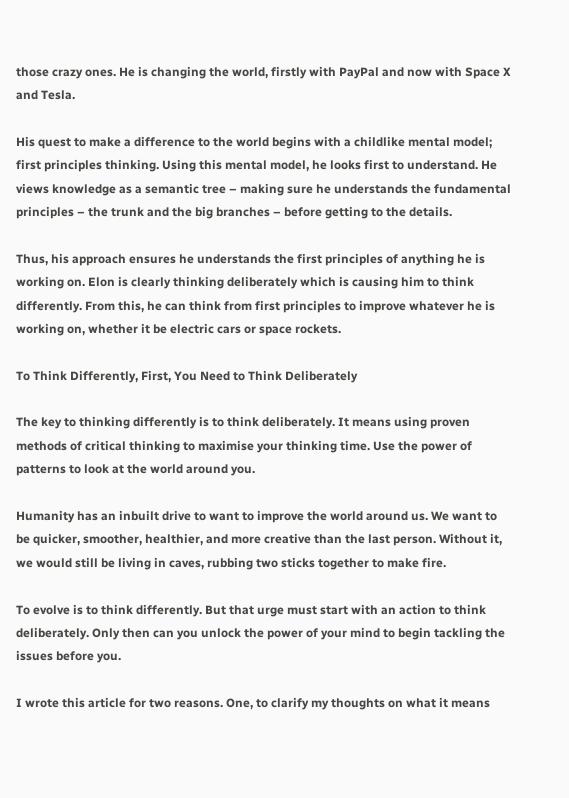those crazy ones. He is changing the world, firstly with PayPal and now with Space X and Tesla.

His quest to make a difference to the world begins with a childlike mental model; first principles thinking. Using this mental model, he looks first to understand. He views knowledge as a semantic tree – making sure he understands the fundamental principles – the trunk and the big branches – before getting to the details.

Thus, his approach ensures he understands the first principles of anything he is working on. Elon is clearly thinking deliberately which is causing him to think differently. From this, he can think from first principles to improve whatever he is working on, whether it be electric cars or space rockets.

To Think Differently, First, You Need to Think Deliberately

The key to thinking differently is to think deliberately. It means using proven methods of critical thinking to maximise your thinking time. Use the power of patterns to look at the world around you.

Humanity has an inbuilt drive to want to improve the world around us. We want to be quicker, smoother, healthier, and more creative than the last person. Without it, we would still be living in caves, rubbing two sticks together to make fire.

To evolve is to think differently. But that urge must start with an action to think deliberately. Only then can you unlock the power of your mind to begin tackling the issues before you.

I wrote this article for two reasons. One, to clarify my thoughts on what it means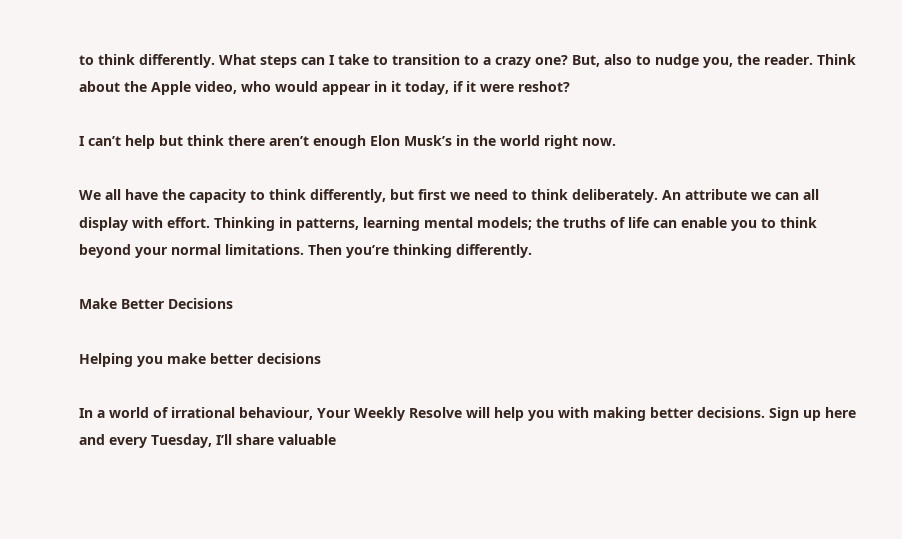to think differently. What steps can I take to transition to a crazy one? But, also to nudge you, the reader. Think about the Apple video, who would appear in it today, if it were reshot?

I can’t help but think there aren’t enough Elon Musk’s in the world right now.

We all have the capacity to think differently, but first we need to think deliberately. An attribute we can all display with effort. Thinking in patterns, learning mental models; the truths of life can enable you to think beyond your normal limitations. Then you’re thinking differently.

Make Better Decisions

Helping you make better decisions

In a world of irrational behaviour, Your Weekly Resolve will help you with making better decisions. Sign up here and every Tuesday, I’ll share valuable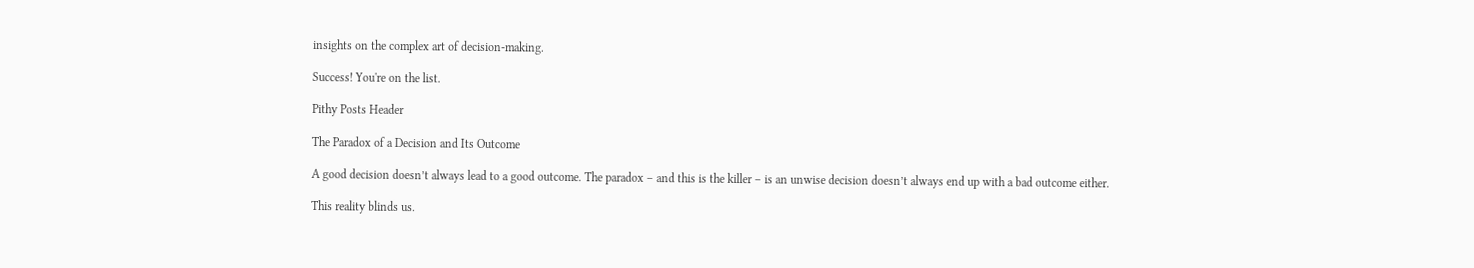insights on the complex art of decision-making.

Success! You're on the list.

Pithy Posts Header

The Paradox of a Decision and Its Outcome

A good decision doesn’t always lead to a good outcome. The paradox – and this is the killer – is an unwise decision doesn’t always end up with a bad outcome either.

This reality blinds us.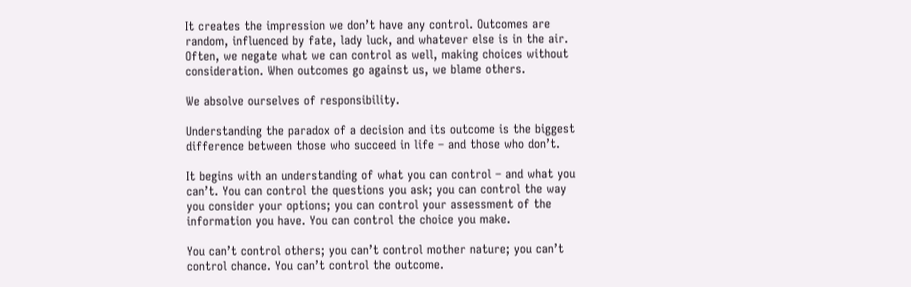It creates the impression we don’t have any control. Outcomes are random, influenced by fate, lady luck, and whatever else is in the air. Often, we negate what we can control as well, making choices without consideration. When outcomes go against us, we blame others.

We absolve ourselves of responsibility.

Understanding the paradox of a decision and its outcome is the biggest difference between those who succeed in life – and those who don’t.

It begins with an understanding of what you can control – and what you can’t. You can control the questions you ask; you can control the way you consider your options; you can control your assessment of the information you have. You can control the choice you make.

You can’t control others; you can’t control mother nature; you can’t control chance. You can’t control the outcome.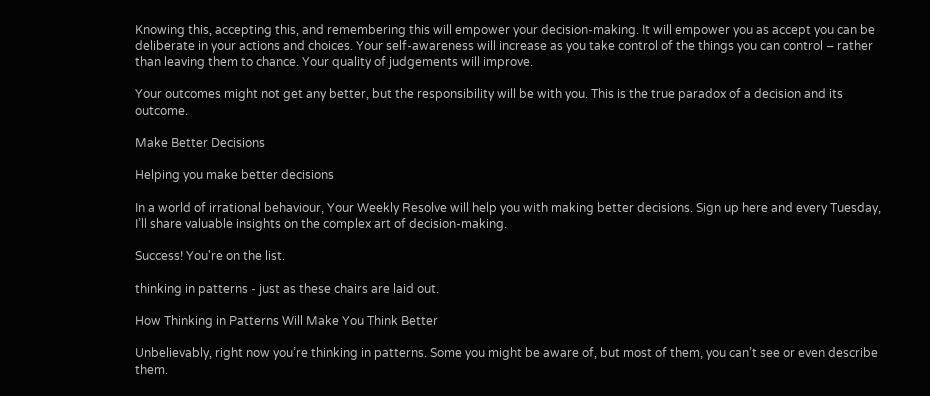Knowing this, accepting this, and remembering this will empower your decision-making. It will empower you as accept you can be deliberate in your actions and choices. Your self-awareness will increase as you take control of the things you can control – rather than leaving them to chance. Your quality of judgements will improve.

Your outcomes might not get any better, but the responsibility will be with you. This is the true paradox of a decision and its outcome.

Make Better Decisions

Helping you make better decisions

In a world of irrational behaviour, Your Weekly Resolve will help you with making better decisions. Sign up here and every Tuesday, I’ll share valuable insights on the complex art of decision-making.

Success! You're on the list.

thinking in patterns - just as these chairs are laid out.

How Thinking in Patterns Will Make You Think Better

Unbelievably, right now you’re thinking in patterns. Some you might be aware of, but most of them, you can’t see or even describe them.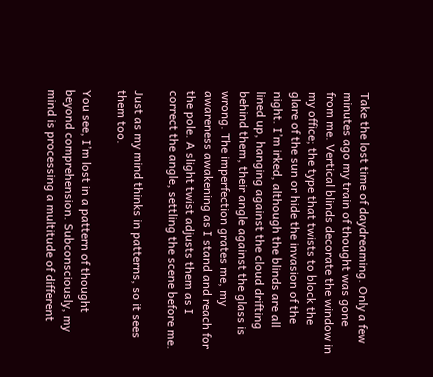Take the lost time of daydreaming. Only a few minutes ago my train of thought was gone from me. Vertical blinds decorate the window in my office; the type that twists to block the glare of the sun or hide the invasion of the night. I’m irked, although the blinds are all lined up, hanging against the cloud drifting behind them, their angle against the glass is wrong. The imperfection grates me, my awareness awakening as I stand and reach for the pole. A slight twist adjusts them as I correct the angle, settling the scene before me.

Just as my mind thinks in patterns, so it sees them too.

You see, I’m lost in a pattern of thought beyond comprehension. Subconsciously, my mind is processing a multitude of different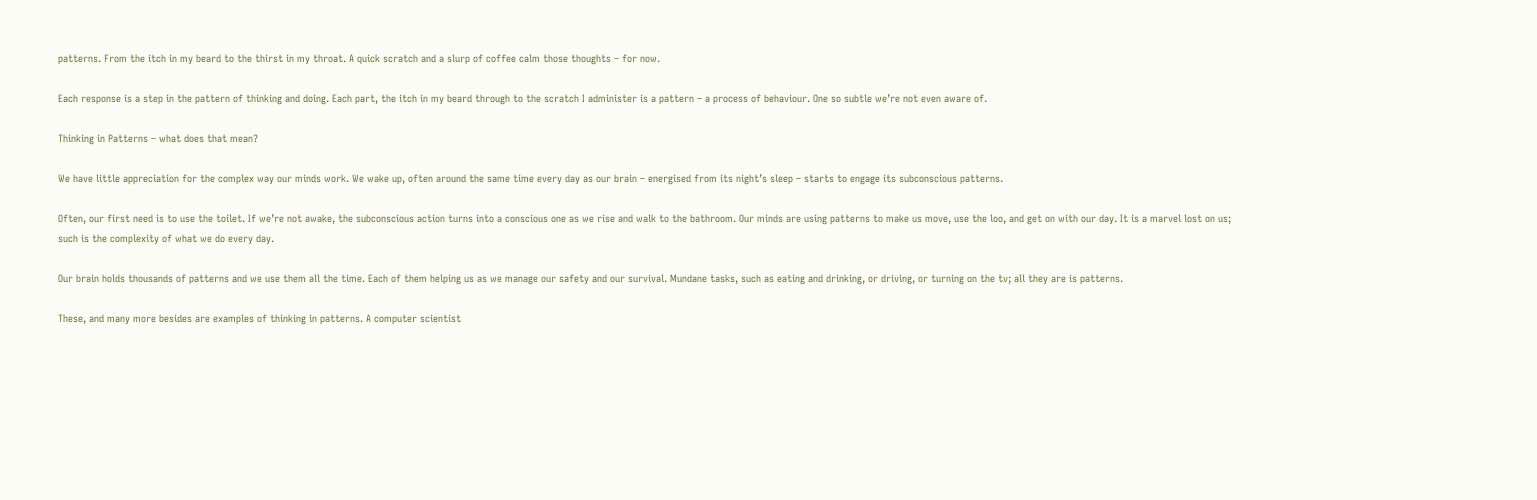patterns. From the itch in my beard to the thirst in my throat. A quick scratch and a slurp of coffee calm those thoughts – for now.

Each response is a step in the pattern of thinking and doing. Each part, the itch in my beard through to the scratch I administer is a pattern – a process of behaviour. One so subtle we’re not even aware of.

Thinking in Patterns – what does that mean?

We have little appreciation for the complex way our minds work. We wake up, often around the same time every day as our brain – energised from its night’s sleep – starts to engage its subconscious patterns.

Often, our first need is to use the toilet. If we’re not awake, the subconscious action turns into a conscious one as we rise and walk to the bathroom. Our minds are using patterns to make us move, use the loo, and get on with our day. It is a marvel lost on us; such is the complexity of what we do every day.

Our brain holds thousands of patterns and we use them all the time. Each of them helping us as we manage our safety and our survival. Mundane tasks, such as eating and drinking, or driving, or turning on the tv; all they are is patterns.

These, and many more besides are examples of thinking in patterns. A computer scientist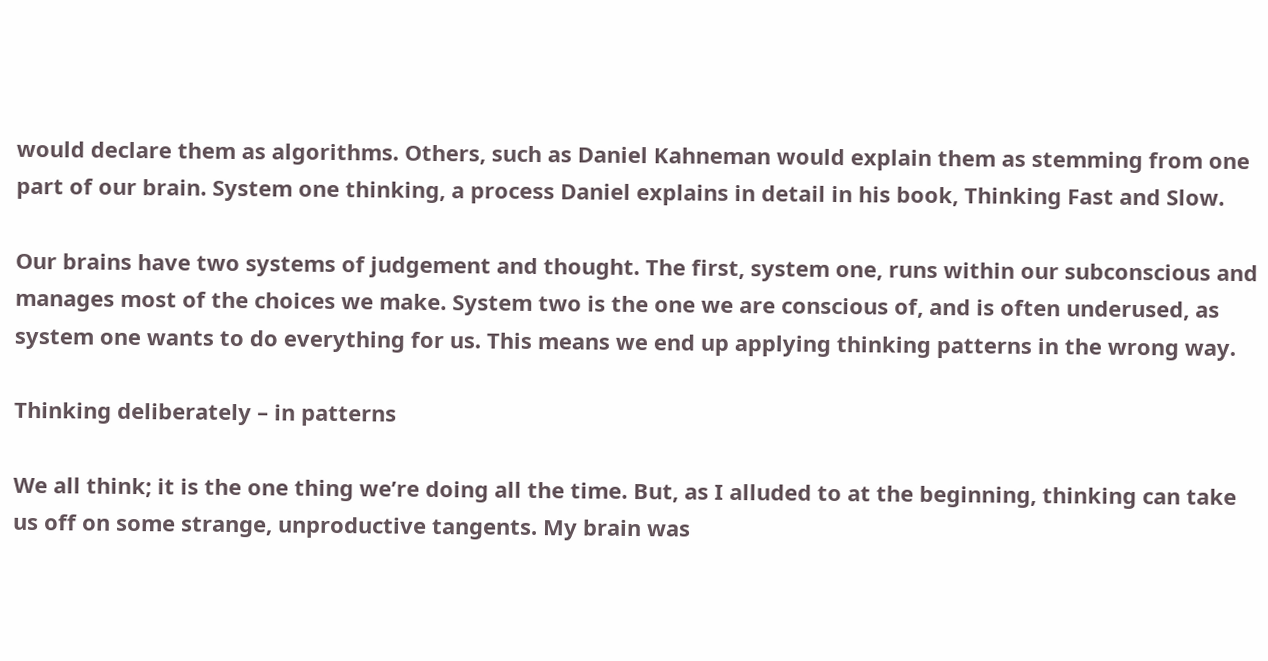would declare them as algorithms. Others, such as Daniel Kahneman would explain them as stemming from one part of our brain. System one thinking, a process Daniel explains in detail in his book, Thinking Fast and Slow.

Our brains have two systems of judgement and thought. The first, system one, runs within our subconscious and manages most of the choices we make. System two is the one we are conscious of, and is often underused, as system one wants to do everything for us. This means we end up applying thinking patterns in the wrong way.

Thinking deliberately – in patterns

We all think; it is the one thing we’re doing all the time. But, as I alluded to at the beginning, thinking can take us off on some strange, unproductive tangents. My brain was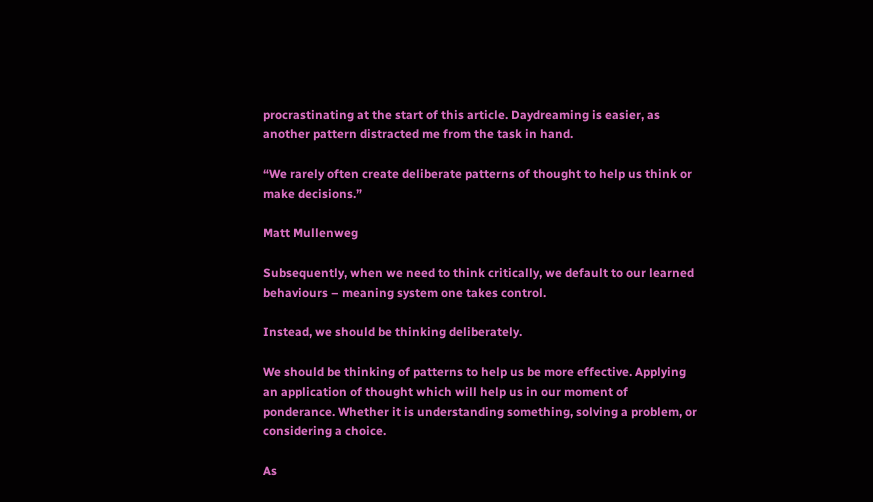procrastinating at the start of this article. Daydreaming is easier, as another pattern distracted me from the task in hand.

“We rarely often create deliberate patterns of thought to help us think or make decisions.”

Matt Mullenweg

Subsequently, when we need to think critically, we default to our learned behaviours – meaning system one takes control.

Instead, we should be thinking deliberately.

We should be thinking of patterns to help us be more effective. Applying an application of thought which will help us in our moment of ponderance. Whether it is understanding something, solving a problem, or considering a choice.

As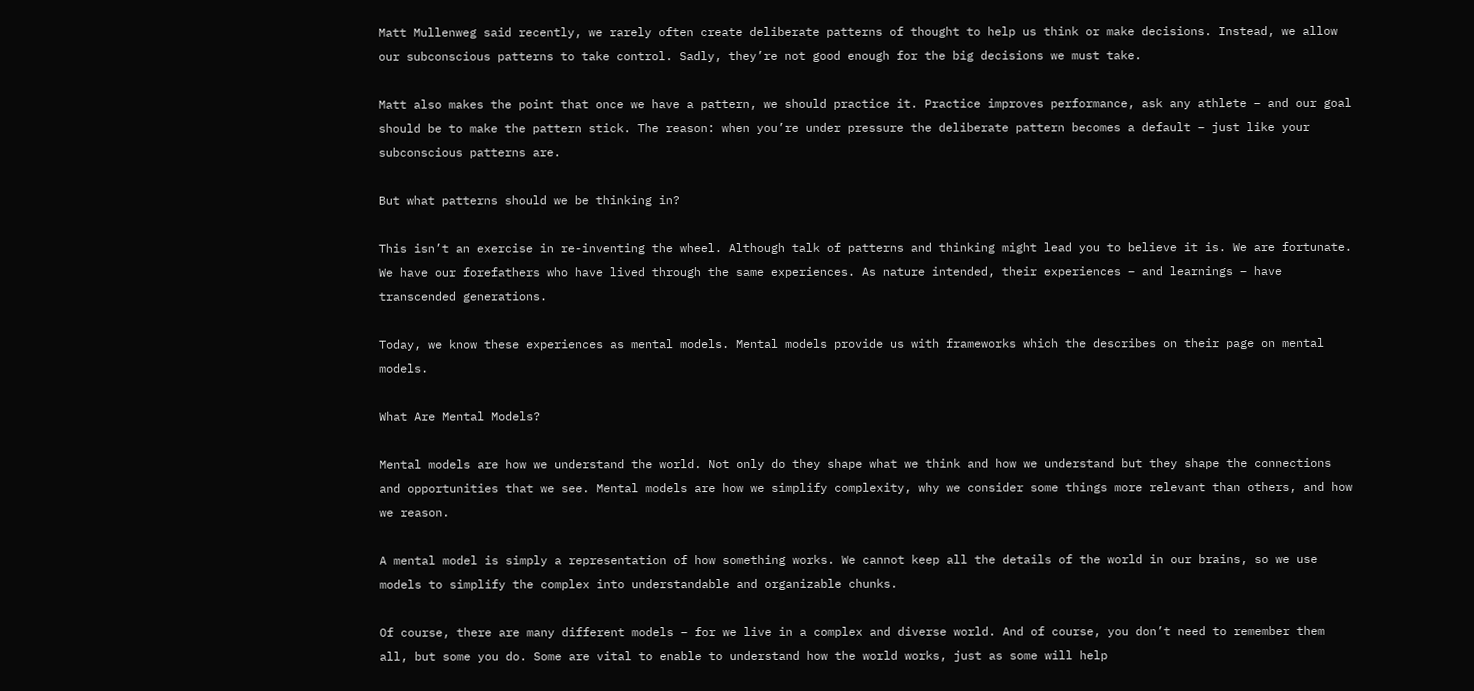Matt Mullenweg said recently, we rarely often create deliberate patterns of thought to help us think or make decisions. Instead, we allow our subconscious patterns to take control. Sadly, they’re not good enough for the big decisions we must take.

Matt also makes the point that once we have a pattern, we should practice it. Practice improves performance, ask any athlete – and our goal should be to make the pattern stick. The reason: when you’re under pressure the deliberate pattern becomes a default – just like your subconscious patterns are.

But what patterns should we be thinking in?

This isn’t an exercise in re-inventing the wheel. Although talk of patterns and thinking might lead you to believe it is. We are fortunate. We have our forefathers who have lived through the same experiences. As nature intended, their experiences – and learnings – have transcended generations.

Today, we know these experiences as mental models. Mental models provide us with frameworks which the describes on their page on mental models.

What Are Mental Models?

Mental models are how we understand the world. Not only do they shape what we think and how we understand but they shape the connections and opportunities that we see. Mental models are how we simplify complexity, why we consider some things more relevant than others, and how we reason.

A mental model is simply a representation of how something works. We cannot keep all the details of the world in our brains, so we use models to simplify the complex into understandable and organizable chunks.

Of course, there are many different models – for we live in a complex and diverse world. And of course, you don’t need to remember them all, but some you do. Some are vital to enable to understand how the world works, just as some will help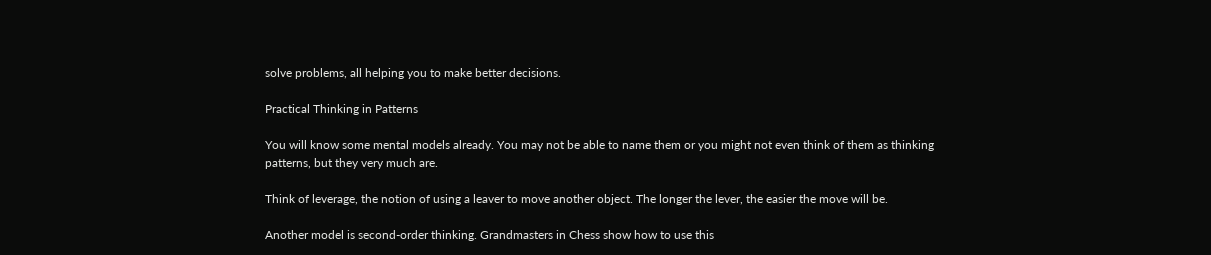solve problems, all helping you to make better decisions.

Practical Thinking in Patterns

You will know some mental models already. You may not be able to name them or you might not even think of them as thinking patterns, but they very much are.

Think of leverage, the notion of using a leaver to move another object. The longer the lever, the easier the move will be.

Another model is second-order thinking. Grandmasters in Chess show how to use this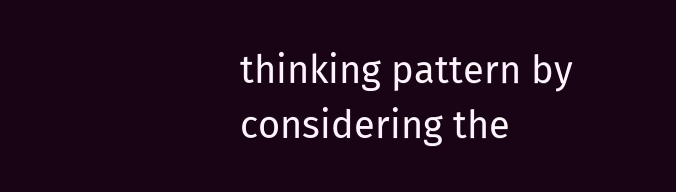thinking pattern by considering the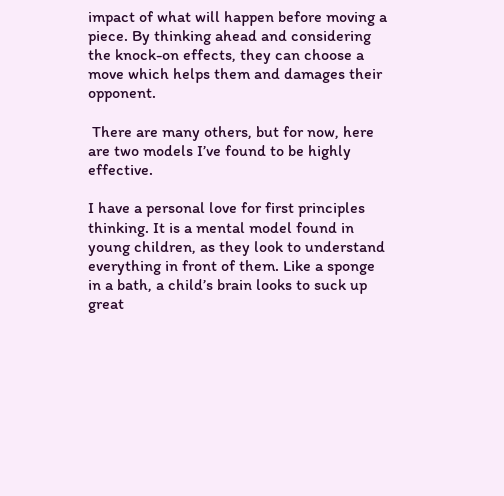impact of what will happen before moving a piece. By thinking ahead and considering the knock-on effects, they can choose a move which helps them and damages their opponent.

 There are many others, but for now, here are two models I’ve found to be highly effective.

I have a personal love for first principles thinking. It is a mental model found in young children, as they look to understand everything in front of them. Like a sponge in a bath, a child’s brain looks to suck up great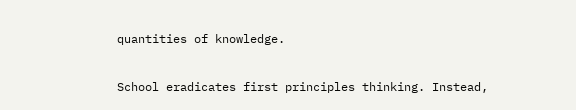quantities of knowledge.

School eradicates first principles thinking. Instead,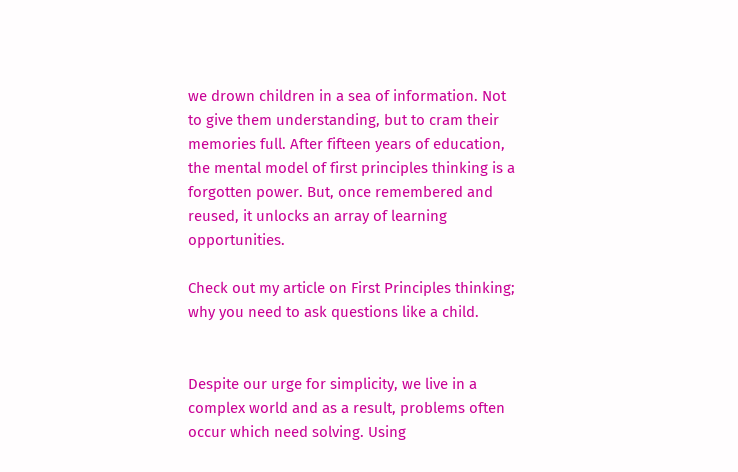we drown children in a sea of information. Not to give them understanding, but to cram their memories full. After fifteen years of education, the mental model of first principles thinking is a forgotten power. But, once remembered and reused, it unlocks an array of learning opportunities.

Check out my article on First Principles thinking; why you need to ask questions like a child.


Despite our urge for simplicity, we live in a complex world and as a result, problems often occur which need solving. Using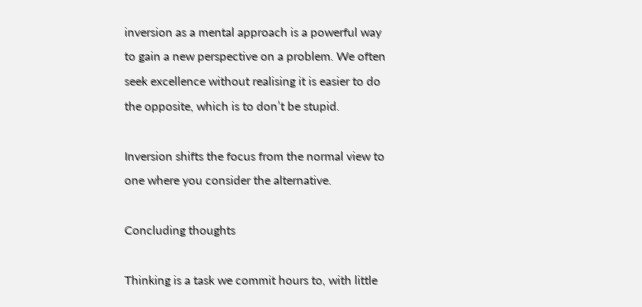inversion as a mental approach is a powerful way to gain a new perspective on a problem. We often seek excellence without realising it is easier to do the opposite, which is to don’t be stupid.

Inversion shifts the focus from the normal view to one where you consider the alternative.

Concluding thoughts

Thinking is a task we commit hours to, with little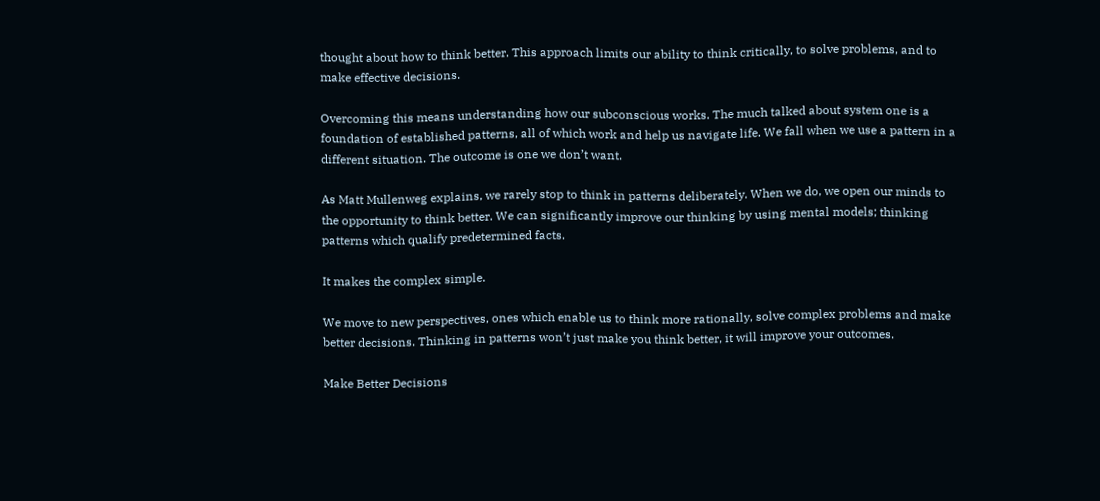thought about how to think better. This approach limits our ability to think critically, to solve problems, and to make effective decisions.

Overcoming this means understanding how our subconscious works. The much talked about system one is a foundation of established patterns, all of which work and help us navigate life. We fall when we use a pattern in a different situation. The outcome is one we don’t want.

As Matt Mullenweg explains, we rarely stop to think in patterns deliberately. When we do, we open our minds to the opportunity to think better. We can significantly improve our thinking by using mental models; thinking patterns which qualify predetermined facts.

It makes the complex simple.

We move to new perspectives, ones which enable us to think more rationally, solve complex problems and make better decisions. Thinking in patterns won’t just make you think better, it will improve your outcomes.

Make Better Decisions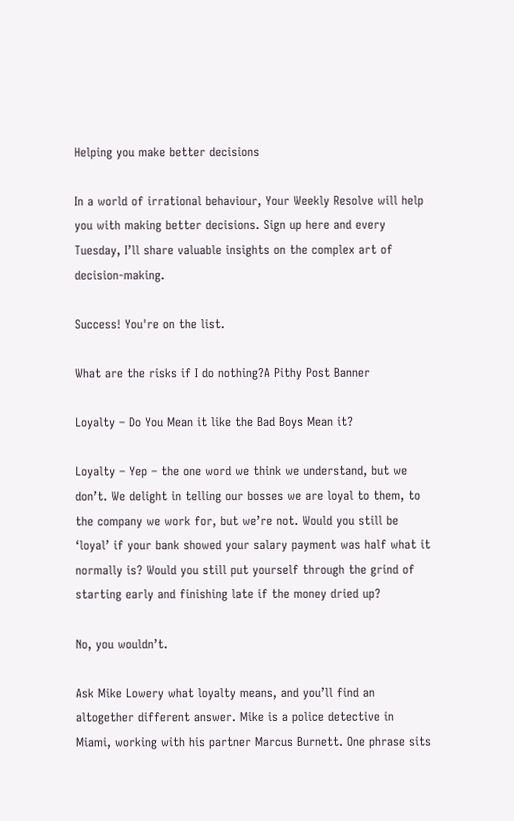Helping you make better decisions

In a world of irrational behaviour, Your Weekly Resolve will help you with making better decisions. Sign up here and every Tuesday, I’ll share valuable insights on the complex art of decision-making.

Success! You're on the list.

What are the risks if I do nothing?A Pithy Post Banner

Loyalty – Do You Mean it like the Bad Boys Mean it?

Loyalty – Yep – the one word we think we understand, but we don’t. We delight in telling our bosses we are loyal to them, to the company we work for, but we’re not. Would you still be ‘loyal’ if your bank showed your salary payment was half what it normally is? Would you still put yourself through the grind of starting early and finishing late if the money dried up?

No, you wouldn’t.

Ask Mike Lowery what loyalty means, and you’ll find an altogether different answer. Mike is a police detective in Miami, working with his partner Marcus Burnett. One phrase sits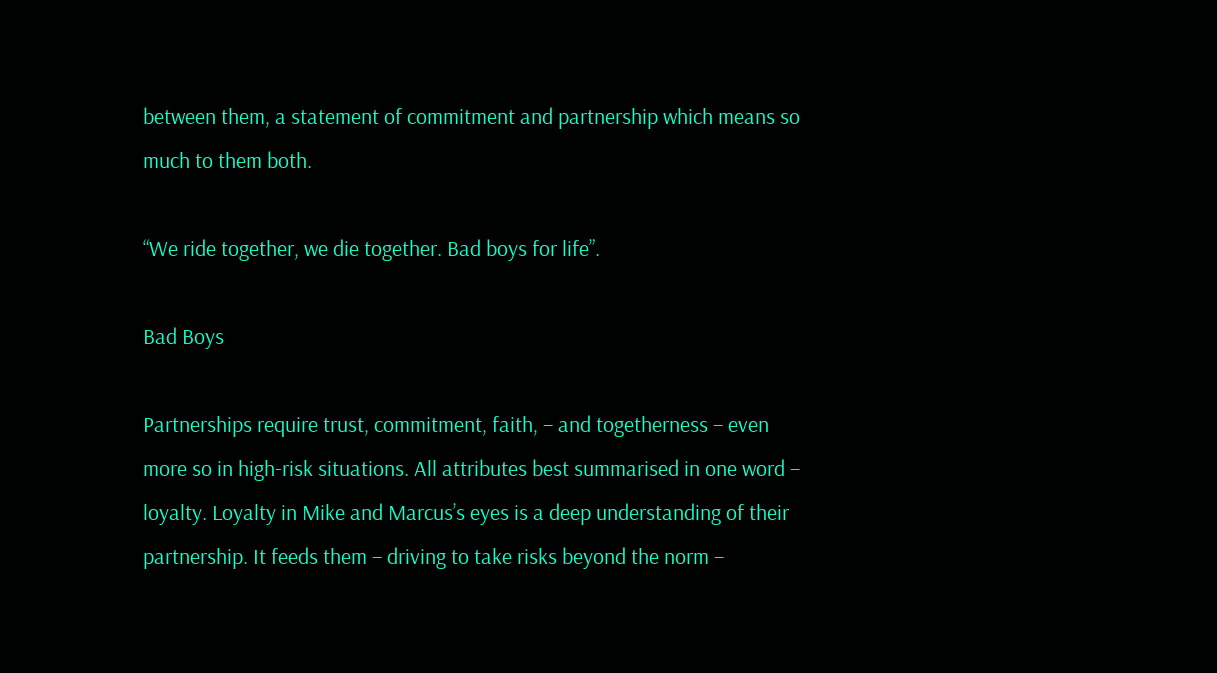between them, a statement of commitment and partnership which means so much to them both.

“We ride together, we die together. Bad boys for life”.

Bad Boys

Partnerships require trust, commitment, faith, – and togetherness – even more so in high-risk situations. All attributes best summarised in one word – loyalty. Loyalty in Mike and Marcus’s eyes is a deep understanding of their partnership. It feeds them – driving to take risks beyond the norm –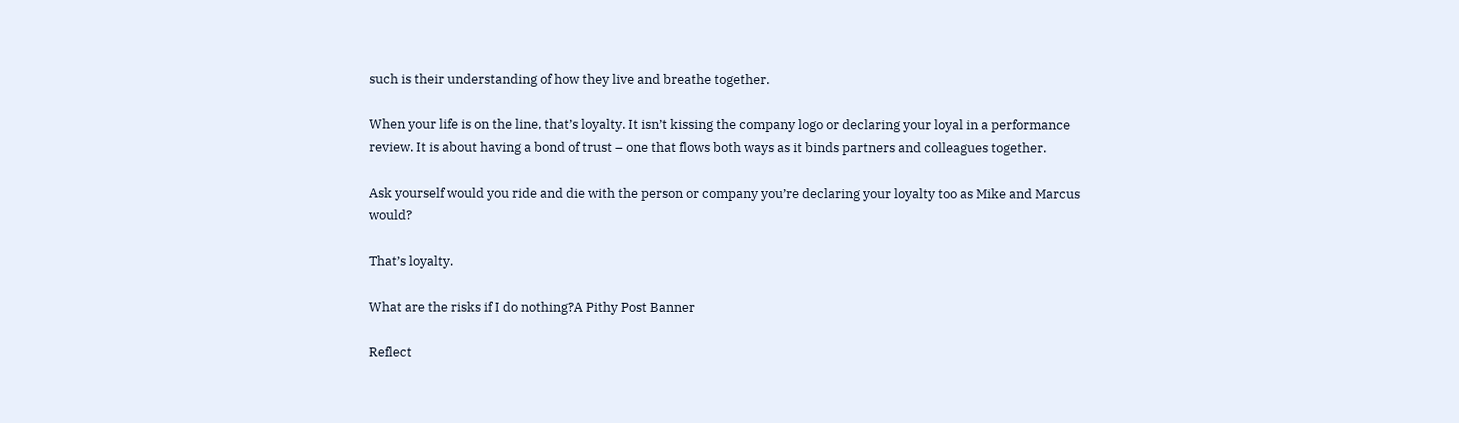such is their understanding of how they live and breathe together.

When your life is on the line, that’s loyalty. It isn’t kissing the company logo or declaring your loyal in a performance review. It is about having a bond of trust – one that flows both ways as it binds partners and colleagues together.

Ask yourself would you ride and die with the person or company you’re declaring your loyalty too as Mike and Marcus would?

That’s loyalty.

What are the risks if I do nothing?A Pithy Post Banner

Reflect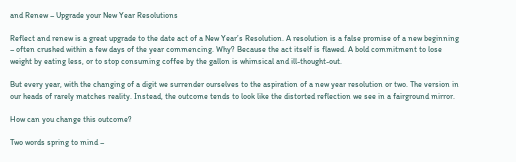and Renew – Upgrade your New Year Resolutions

Reflect and renew is a great upgrade to the date act of a New Year’s Resolution. A resolution is a false promise of a new beginning – often crushed within a few days of the year commencing. Why? Because the act itself is flawed. A bold commitment to lose weight by eating less, or to stop consuming coffee by the gallon is whimsical and ill-thought-out.

But every year, with the changing of a digit we surrender ourselves to the aspiration of a new year resolution or two. The version in our heads of rarely matches reality. Instead, the outcome tends to look like the distorted reflection we see in a fairground mirror.

How can you change this outcome?

Two words spring to mind –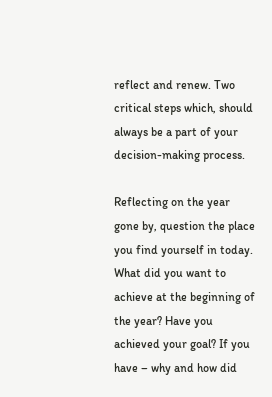reflect and renew. Two critical steps which, should always be a part of your decision-making process.

Reflecting on the year gone by, question the place you find yourself in today. What did you want to achieve at the beginning of the year? Have you achieved your goal? If you have – why and how did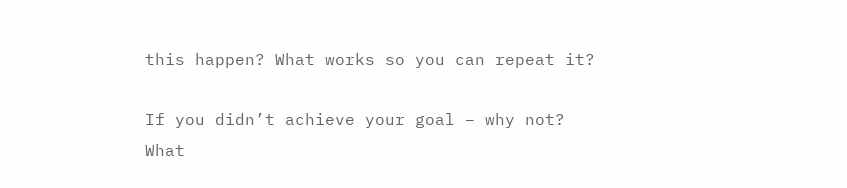this happen? What works so you can repeat it?

If you didn’t achieve your goal – why not? What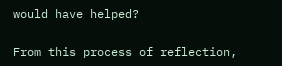would have helped?

From this process of reflection,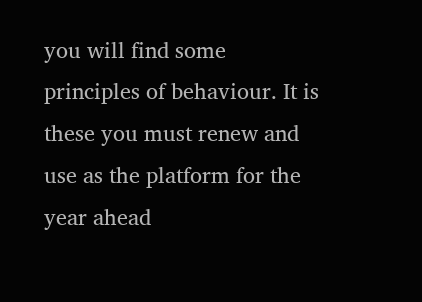you will find some principles of behaviour. It is these you must renew and use as the platform for the year ahead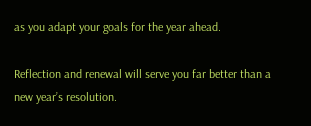as you adapt your goals for the year ahead.

Reflection and renewal will serve you far better than a new year’s resolution.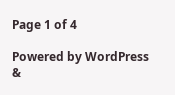Page 1 of 4

Powered by WordPress &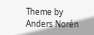Theme by Anders Norén